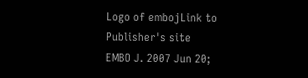Logo of embojLink to Publisher's site
EMBO J. 2007 Jun 20;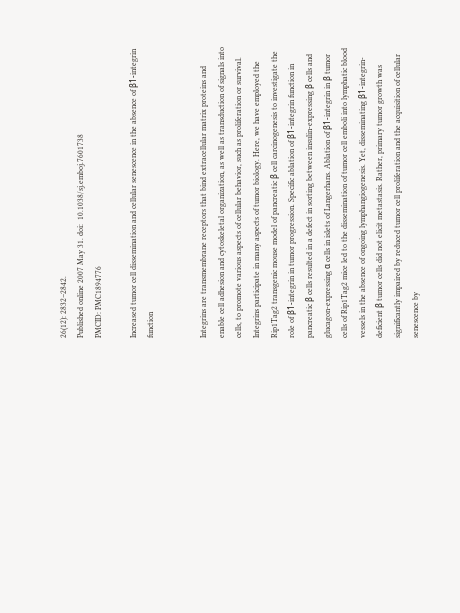26(12): 2832–2842.
Published online 2007 May 31. doi:  10.1038/sj.emboj.7601738
PMCID: PMC1894776

Increased tumor cell dissemination and cellular senescence in the absence of β1-integrin function


Integrins are transmembrane receptors that bind extracellular matrix proteins and enable cell adhesion and cytoskeletal organization, as well as transduction of signals into cells, to promote various aspects of cellular behavior, such as proliferation or survival. Integrins participate in many aspects of tumor biology. Here, we have employed the Rip1Tag2 transgenic mouse model of pancreatic β cell carcinogenesis to investigate the role of β1-integrin in tumor progression. Specific ablation of β1-integrin function in pancreatic β cells resulted in a defect in sorting between insulin-expressing β cells and glucagon-expressing α cells in islets of Langerhans. Ablation of β1-integrin in β tumor cells of Rip1Tag2 mice led to the dissemination of tumor cell emboli into lymphatic blood vessels in the absence of ongoing lymphangiogenesis. Yet, disseminating β1-integrin-deficient β tumor cells did not elicit metastasis. Rather, primary tumor growth was significantly impaired by reduced tumor cell proliferation and the acquisition of cellular senescence by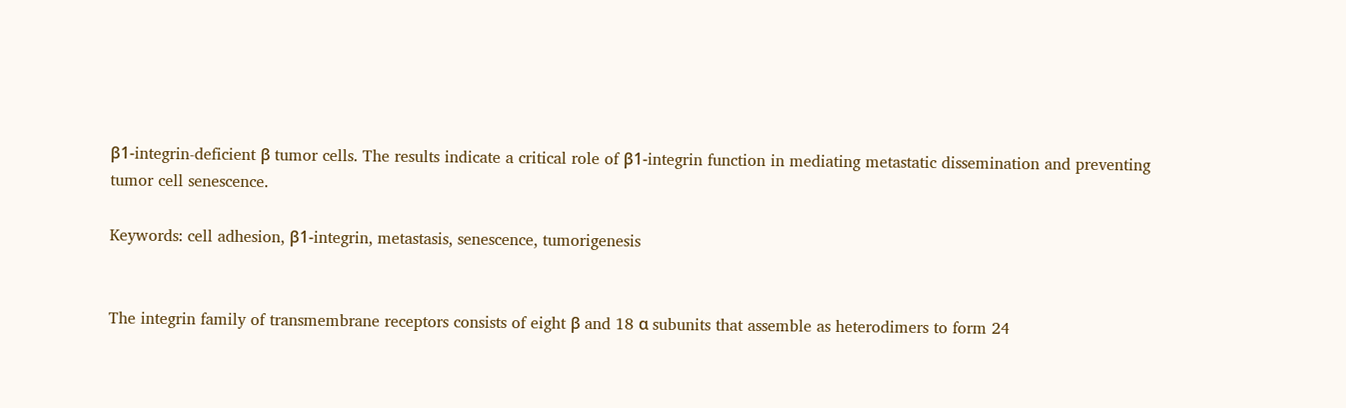β1-integrin-deficient β tumor cells. The results indicate a critical role of β1-integrin function in mediating metastatic dissemination and preventing tumor cell senescence.

Keywords: cell adhesion, β1-integrin, metastasis, senescence, tumorigenesis


The integrin family of transmembrane receptors consists of eight β and 18 α subunits that assemble as heterodimers to form 24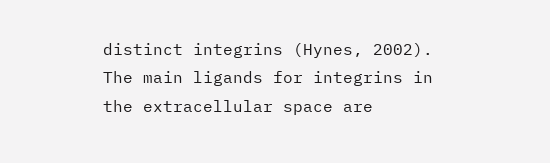distinct integrins (Hynes, 2002). The main ligands for integrins in the extracellular space are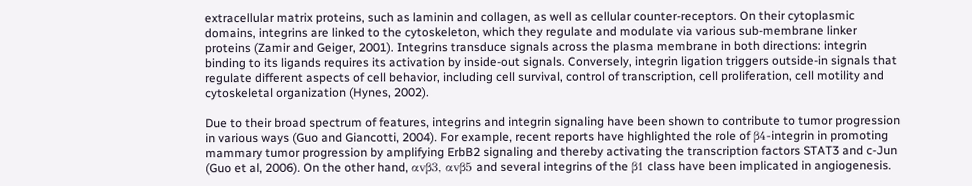extracellular matrix proteins, such as laminin and collagen, as well as cellular counter-receptors. On their cytoplasmic domains, integrins are linked to the cytoskeleton, which they regulate and modulate via various sub-membrane linker proteins (Zamir and Geiger, 2001). Integrins transduce signals across the plasma membrane in both directions: integrin binding to its ligands requires its activation by inside-out signals. Conversely, integrin ligation triggers outside-in signals that regulate different aspects of cell behavior, including cell survival, control of transcription, cell proliferation, cell motility and cytoskeletal organization (Hynes, 2002).

Due to their broad spectrum of features, integrins and integrin signaling have been shown to contribute to tumor progression in various ways (Guo and Giancotti, 2004). For example, recent reports have highlighted the role of β4-integrin in promoting mammary tumor progression by amplifying ErbB2 signaling and thereby activating the transcription factors STAT3 and c-Jun (Guo et al, 2006). On the other hand, αvβ3, αvβ5 and several integrins of the β1 class have been implicated in angiogenesis.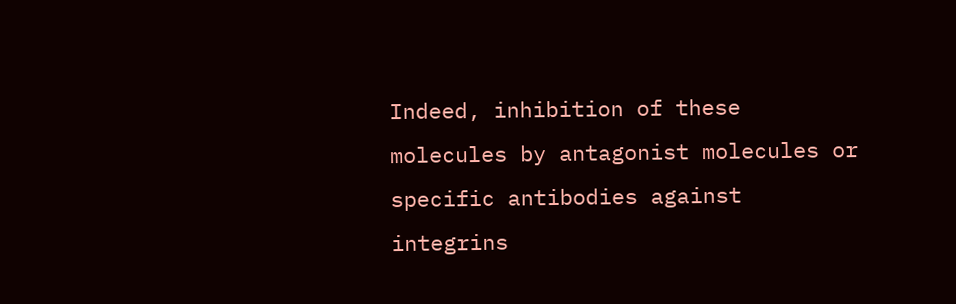Indeed, inhibition of these molecules by antagonist molecules or specific antibodies against integrins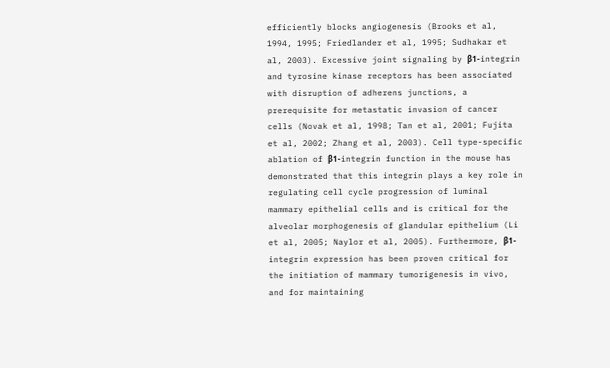efficiently blocks angiogenesis (Brooks et al, 1994, 1995; Friedlander et al, 1995; Sudhakar et al, 2003). Excessive joint signaling by β1-integrin and tyrosine kinase receptors has been associated with disruption of adherens junctions, a prerequisite for metastatic invasion of cancer cells (Novak et al, 1998; Tan et al, 2001; Fujita et al, 2002; Zhang et al, 2003). Cell type-specific ablation of β1-integrin function in the mouse has demonstrated that this integrin plays a key role in regulating cell cycle progression of luminal mammary epithelial cells and is critical for the alveolar morphogenesis of glandular epithelium (Li et al, 2005; Naylor et al, 2005). Furthermore, β1-integrin expression has been proven critical for the initiation of mammary tumorigenesis in vivo, and for maintaining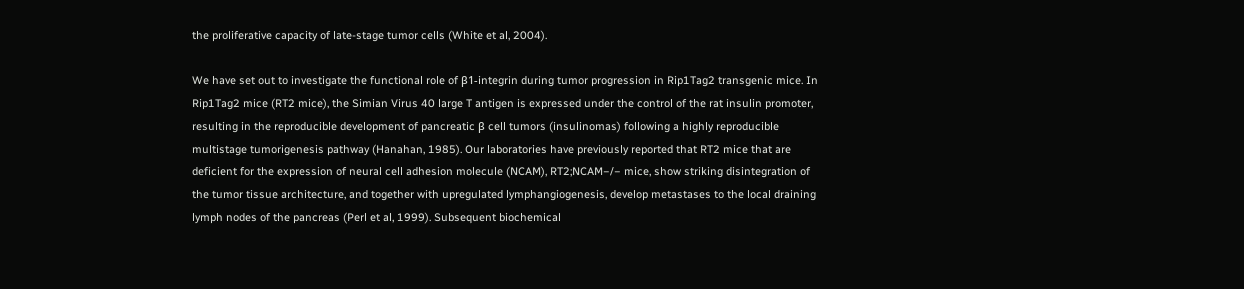the proliferative capacity of late-stage tumor cells (White et al, 2004).

We have set out to investigate the functional role of β1-integrin during tumor progression in Rip1Tag2 transgenic mice. In Rip1Tag2 mice (RT2 mice), the Simian Virus 40 large T antigen is expressed under the control of the rat insulin promoter, resulting in the reproducible development of pancreatic β cell tumors (insulinomas) following a highly reproducible multistage tumorigenesis pathway (Hanahan, 1985). Our laboratories have previously reported that RT2 mice that are deficient for the expression of neural cell adhesion molecule (NCAM), RT2;NCAM−/− mice, show striking disintegration of the tumor tissue architecture, and together with upregulated lymphangiogenesis, develop metastases to the local draining lymph nodes of the pancreas (Perl et al, 1999). Subsequent biochemical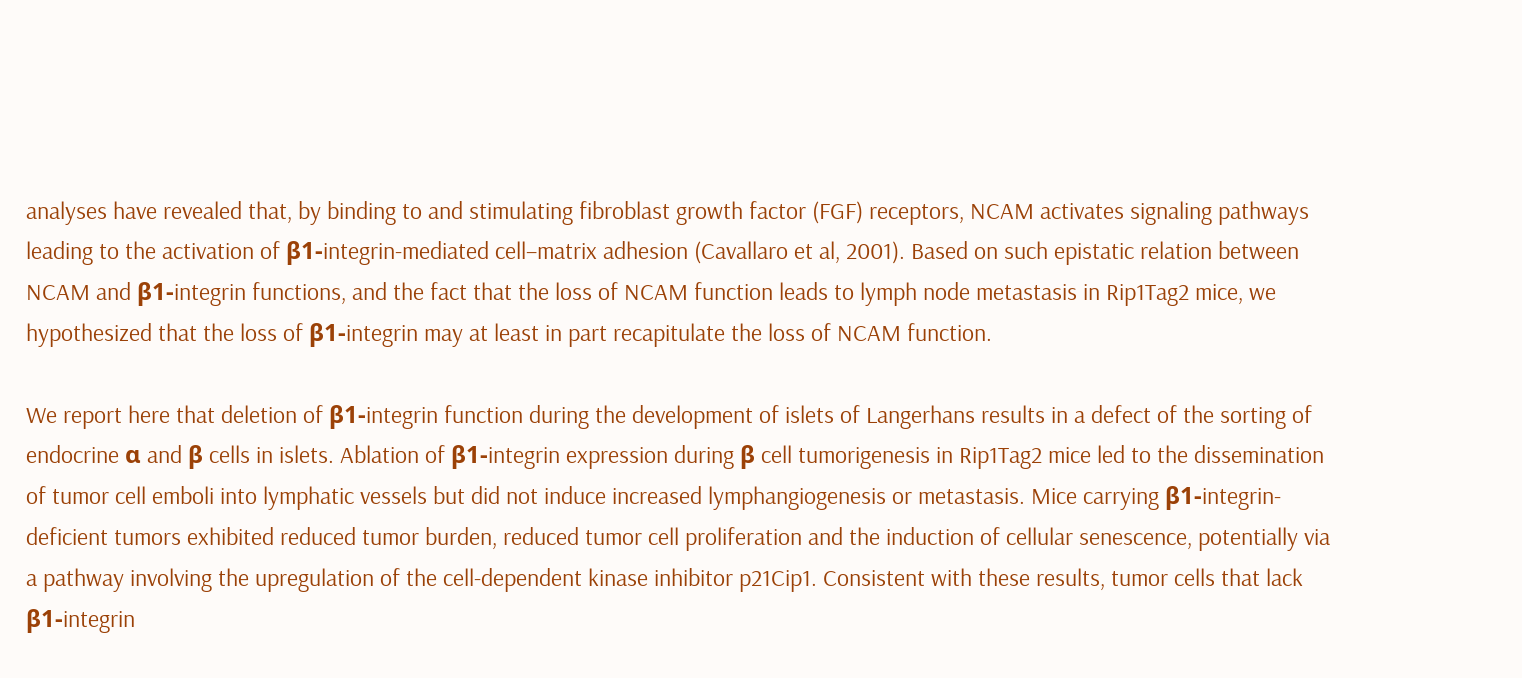analyses have revealed that, by binding to and stimulating fibroblast growth factor (FGF) receptors, NCAM activates signaling pathways leading to the activation of β1-integrin-mediated cell–matrix adhesion (Cavallaro et al, 2001). Based on such epistatic relation between NCAM and β1-integrin functions, and the fact that the loss of NCAM function leads to lymph node metastasis in Rip1Tag2 mice, we hypothesized that the loss of β1-integrin may at least in part recapitulate the loss of NCAM function.

We report here that deletion of β1-integrin function during the development of islets of Langerhans results in a defect of the sorting of endocrine α and β cells in islets. Ablation of β1-integrin expression during β cell tumorigenesis in Rip1Tag2 mice led to the dissemination of tumor cell emboli into lymphatic vessels but did not induce increased lymphangiogenesis or metastasis. Mice carrying β1-integrin-deficient tumors exhibited reduced tumor burden, reduced tumor cell proliferation and the induction of cellular senescence, potentially via a pathway involving the upregulation of the cell-dependent kinase inhibitor p21Cip1. Consistent with these results, tumor cells that lack β1-integrin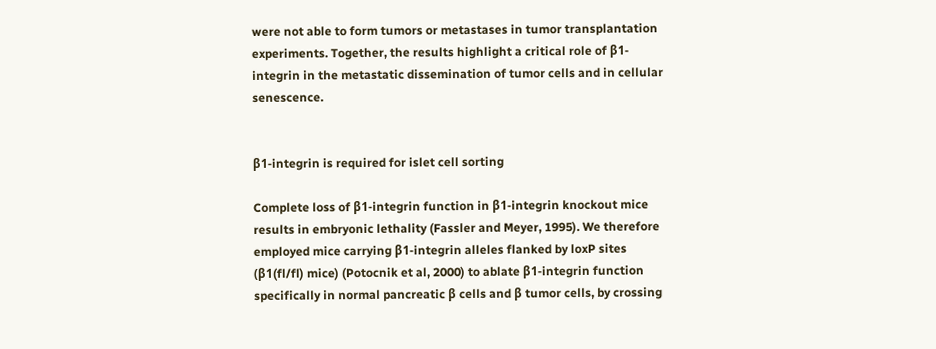were not able to form tumors or metastases in tumor transplantation experiments. Together, the results highlight a critical role of β1-integrin in the metastatic dissemination of tumor cells and in cellular senescence.


β1-integrin is required for islet cell sorting

Complete loss of β1-integrin function in β1-integrin knockout mice results in embryonic lethality (Fassler and Meyer, 1995). We therefore employed mice carrying β1-integrin alleles flanked by loxP sites (β1(fl/fl) mice) (Potocnik et al, 2000) to ablate β1-integrin function specifically in normal pancreatic β cells and β tumor cells, by crossing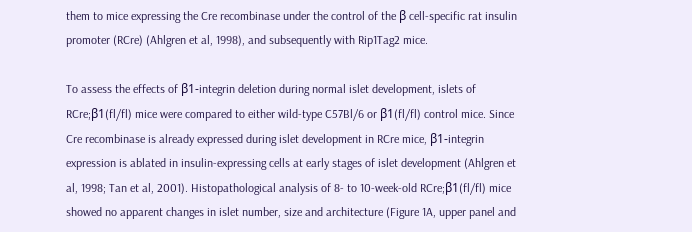them to mice expressing the Cre recombinase under the control of the β cell-specific rat insulin promoter (RCre) (Ahlgren et al, 1998), and subsequently with Rip1Tag2 mice.

To assess the effects of β1-integrin deletion during normal islet development, islets of RCre;β1(fl/fl) mice were compared to either wild-type C57Bl/6 or β1(fl/fl) control mice. Since Cre recombinase is already expressed during islet development in RCre mice, β1-integrin expression is ablated in insulin-expressing cells at early stages of islet development (Ahlgren et al, 1998; Tan et al, 2001). Histopathological analysis of 8- to 10-week-old RCre;β1(fl/fl) mice showed no apparent changes in islet number, size and architecture (Figure 1A, upper panel and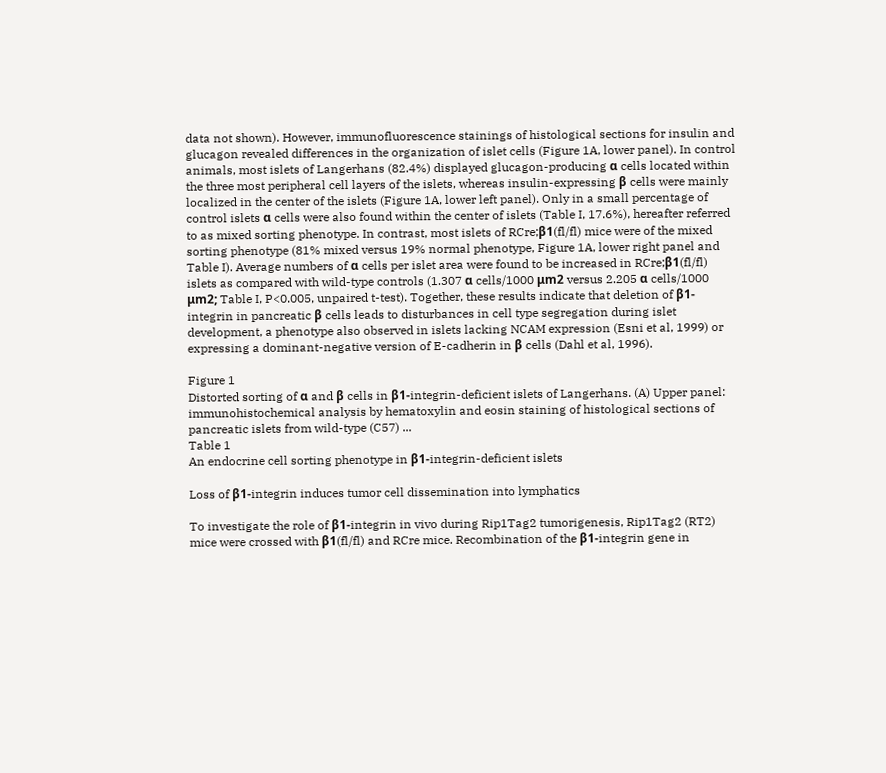data not shown). However, immunofluorescence stainings of histological sections for insulin and glucagon revealed differences in the organization of islet cells (Figure 1A, lower panel). In control animals, most islets of Langerhans (82.4%) displayed glucagon-producing α cells located within the three most peripheral cell layers of the islets, whereas insulin-expressing β cells were mainly localized in the center of the islets (Figure 1A, lower left panel). Only in a small percentage of control islets α cells were also found within the center of islets (Table I, 17.6%), hereafter referred to as mixed sorting phenotype. In contrast, most islets of RCre;β1(fl/fl) mice were of the mixed sorting phenotype (81% mixed versus 19% normal phenotype, Figure 1A, lower right panel and Table I). Average numbers of α cells per islet area were found to be increased in RCre;β1(fl/fl) islets as compared with wild-type controls (1.307 α cells/1000 μm2 versus 2.205 α cells/1000 μm2; Table I, P<0.005, unpaired t-test). Together, these results indicate that deletion of β1-integrin in pancreatic β cells leads to disturbances in cell type segregation during islet development, a phenotype also observed in islets lacking NCAM expression (Esni et al, 1999) or expressing a dominant-negative version of E-cadherin in β cells (Dahl et al, 1996).

Figure 1
Distorted sorting of α and β cells in β1-integrin-deficient islets of Langerhans. (A) Upper panel: immunohistochemical analysis by hematoxylin and eosin staining of histological sections of pancreatic islets from wild-type (C57) ...
Table 1
An endocrine cell sorting phenotype in β1-integrin-deficient islets

Loss of β1-integrin induces tumor cell dissemination into lymphatics

To investigate the role of β1-integrin in vivo during Rip1Tag2 tumorigenesis, Rip1Tag2 (RT2) mice were crossed with β1(fl/fl) and RCre mice. Recombination of the β1-integrin gene in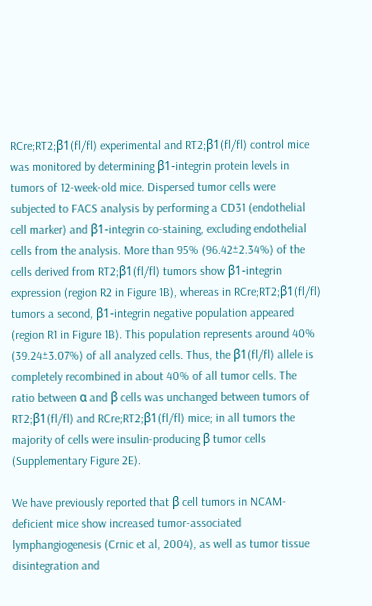RCre;RT2;β1(fl/fl) experimental and RT2;β1(fl/fl) control mice was monitored by determining β1-integrin protein levels in tumors of 12-week-old mice. Dispersed tumor cells were subjected to FACS analysis by performing a CD31 (endothelial cell marker) and β1-integrin co-staining, excluding endothelial cells from the analysis. More than 95% (96.42±2.34%) of the cells derived from RT2;β1(fl/fl) tumors show β1-integrin expression (region R2 in Figure 1B), whereas in RCre;RT2;β1(fl/fl) tumors a second, β1-integrin negative population appeared (region R1 in Figure 1B). This population represents around 40% (39.24±3.07%) of all analyzed cells. Thus, the β1(fl/fl) allele is completely recombined in about 40% of all tumor cells. The ratio between α and β cells was unchanged between tumors of RT2;β1(fl/fl) and RCre;RT2;β1(fl/fl) mice; in all tumors the majority of cells were insulin-producing β tumor cells (Supplementary Figure 2E).

We have previously reported that β cell tumors in NCAM-deficient mice show increased tumor-associated lymphangiogenesis (Crnic et al, 2004), as well as tumor tissue disintegration and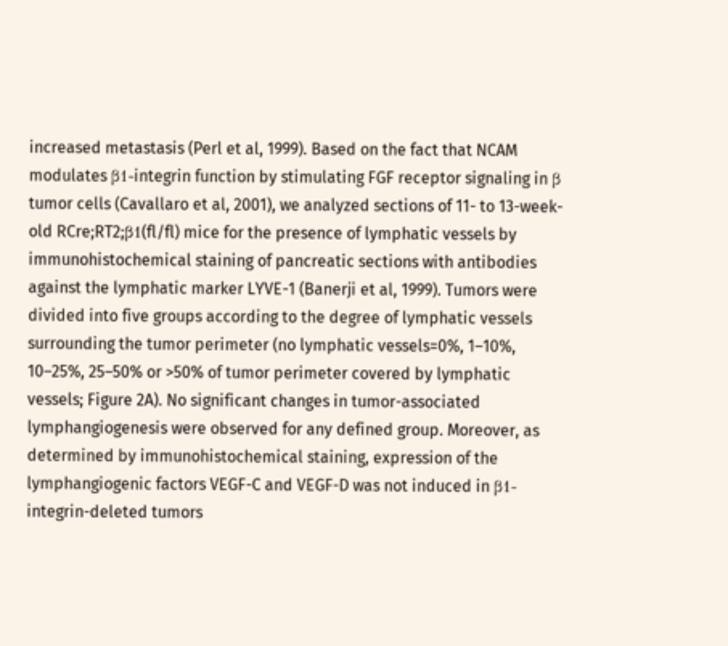increased metastasis (Perl et al, 1999). Based on the fact that NCAM modulates β1-integrin function by stimulating FGF receptor signaling in β tumor cells (Cavallaro et al, 2001), we analyzed sections of 11- to 13-week-old RCre;RT2;β1(fl/fl) mice for the presence of lymphatic vessels by immunohistochemical staining of pancreatic sections with antibodies against the lymphatic marker LYVE-1 (Banerji et al, 1999). Tumors were divided into five groups according to the degree of lymphatic vessels surrounding the tumor perimeter (no lymphatic vessels=0%, 1–10%, 10–25%, 25–50% or >50% of tumor perimeter covered by lymphatic vessels; Figure 2A). No significant changes in tumor-associated lymphangiogenesis were observed for any defined group. Moreover, as determined by immunohistochemical staining, expression of the lymphangiogenic factors VEGF-C and VEGF-D was not induced in β1-integrin-deleted tumors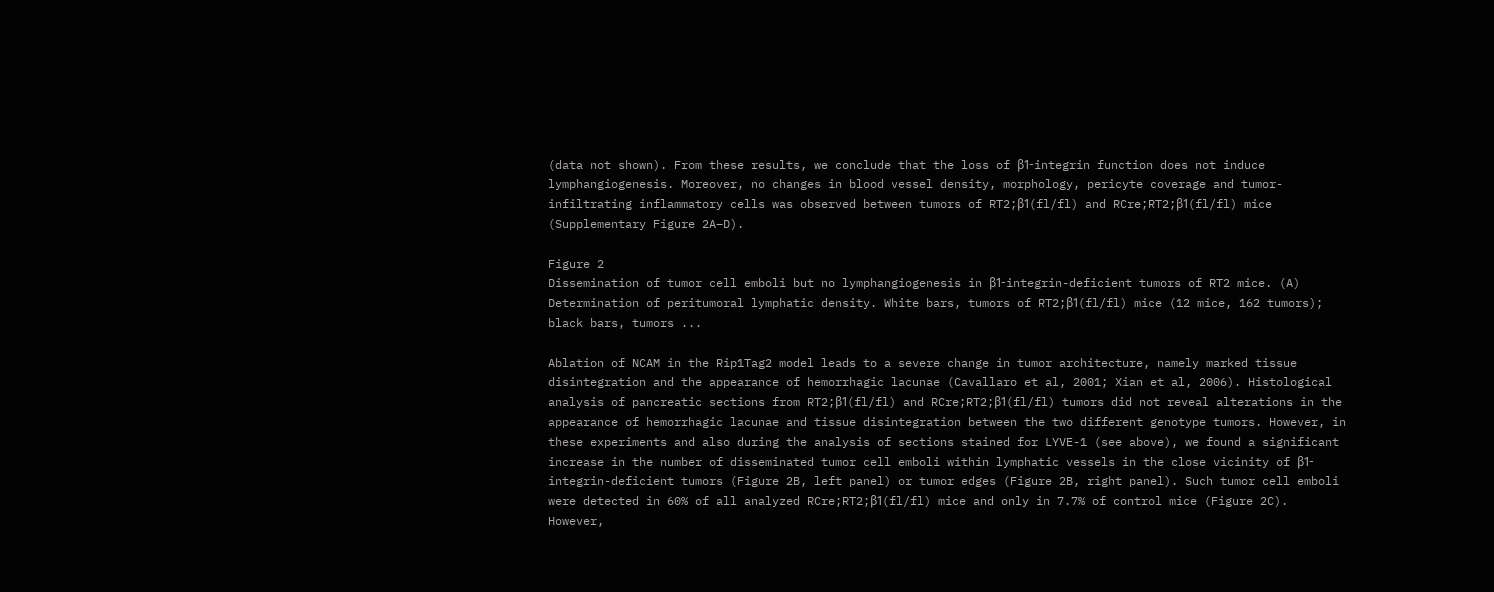(data not shown). From these results, we conclude that the loss of β1-integrin function does not induce lymphangiogenesis. Moreover, no changes in blood vessel density, morphology, pericyte coverage and tumor-infiltrating inflammatory cells was observed between tumors of RT2;β1(fl/fl) and RCre;RT2;β1(fl/fl) mice (Supplementary Figure 2A–D).

Figure 2
Dissemination of tumor cell emboli but no lymphangiogenesis in β1-integrin-deficient tumors of RT2 mice. (A) Determination of peritumoral lymphatic density. White bars, tumors of RT2;β1(fl/fl) mice (12 mice, 162 tumors); black bars, tumors ...

Ablation of NCAM in the Rip1Tag2 model leads to a severe change in tumor architecture, namely marked tissue disintegration and the appearance of hemorrhagic lacunae (Cavallaro et al, 2001; Xian et al, 2006). Histological analysis of pancreatic sections from RT2;β1(fl/fl) and RCre;RT2;β1(fl/fl) tumors did not reveal alterations in the appearance of hemorrhagic lacunae and tissue disintegration between the two different genotype tumors. However, in these experiments and also during the analysis of sections stained for LYVE-1 (see above), we found a significant increase in the number of disseminated tumor cell emboli within lymphatic vessels in the close vicinity of β1-integrin-deficient tumors (Figure 2B, left panel) or tumor edges (Figure 2B, right panel). Such tumor cell emboli were detected in 60% of all analyzed RCre;RT2;β1(fl/fl) mice and only in 7.7% of control mice (Figure 2C). However,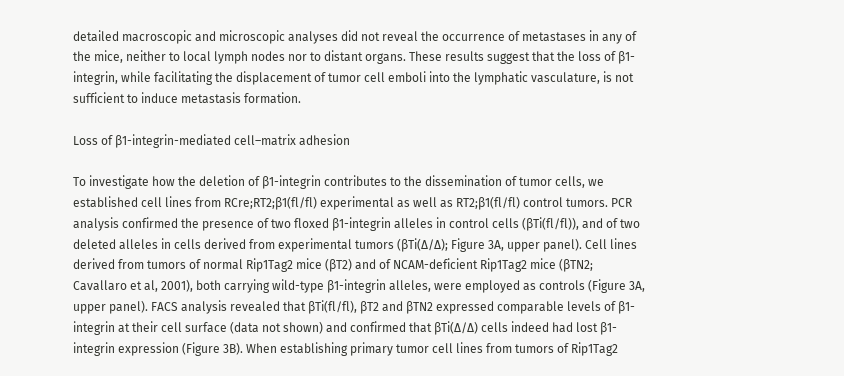detailed macroscopic and microscopic analyses did not reveal the occurrence of metastases in any of the mice, neither to local lymph nodes nor to distant organs. These results suggest that the loss of β1-integrin, while facilitating the displacement of tumor cell emboli into the lymphatic vasculature, is not sufficient to induce metastasis formation.

Loss of β1-integrin-mediated cell–matrix adhesion

To investigate how the deletion of β1-integrin contributes to the dissemination of tumor cells, we established cell lines from RCre;RT2;β1(fl/fl) experimental as well as RT2;β1(fl/fl) control tumors. PCR analysis confirmed the presence of two floxed β1-integrin alleles in control cells (βTi(fl/fl)), and of two deleted alleles in cells derived from experimental tumors (βTi(Δ/Δ); Figure 3A, upper panel). Cell lines derived from tumors of normal Rip1Tag2 mice (βT2) and of NCAM-deficient Rip1Tag2 mice (βTN2; Cavallaro et al, 2001), both carrying wild-type β1-integrin alleles, were employed as controls (Figure 3A, upper panel). FACS analysis revealed that βTi(fl/fl), βT2 and βTN2 expressed comparable levels of β1-integrin at their cell surface (data not shown) and confirmed that βTi(Δ/Δ) cells indeed had lost β1-integrin expression (Figure 3B). When establishing primary tumor cell lines from tumors of Rip1Tag2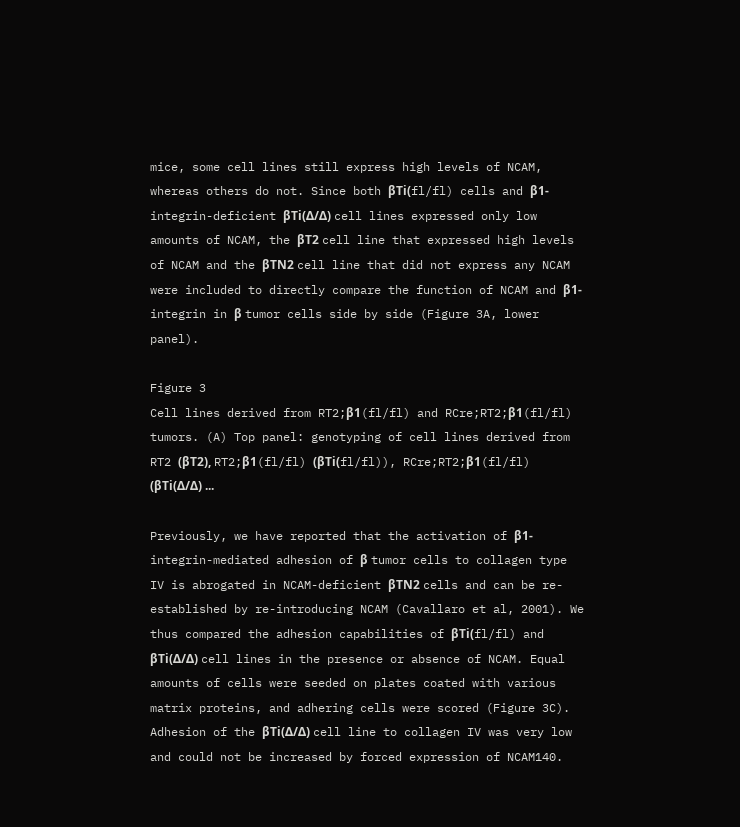mice, some cell lines still express high levels of NCAM, whereas others do not. Since both βTi(fl/fl) cells and β1-integrin-deficient βTi(Δ/Δ) cell lines expressed only low amounts of NCAM, the βT2 cell line that expressed high levels of NCAM and the βTN2 cell line that did not express any NCAM were included to directly compare the function of NCAM and β1-integrin in β tumor cells side by side (Figure 3A, lower panel).

Figure 3
Cell lines derived from RT2;β1(fl/fl) and RCre;RT2;β1(fl/fl) tumors. (A) Top panel: genotyping of cell lines derived from RT2 (βT2), RT2;β1(fl/fl) (βTi(fl/fl)), RCre;RT2;β1(fl/fl) (βTi(Δ/Δ) ...

Previously, we have reported that the activation of β1-integrin-mediated adhesion of β tumor cells to collagen type IV is abrogated in NCAM-deficient βTN2 cells and can be re-established by re-introducing NCAM (Cavallaro et al, 2001). We thus compared the adhesion capabilities of βTi(fl/fl) and βTi(Δ/Δ) cell lines in the presence or absence of NCAM. Equal amounts of cells were seeded on plates coated with various matrix proteins, and adhering cells were scored (Figure 3C). Adhesion of the βTi(Δ/Δ) cell line to collagen IV was very low and could not be increased by forced expression of NCAM140.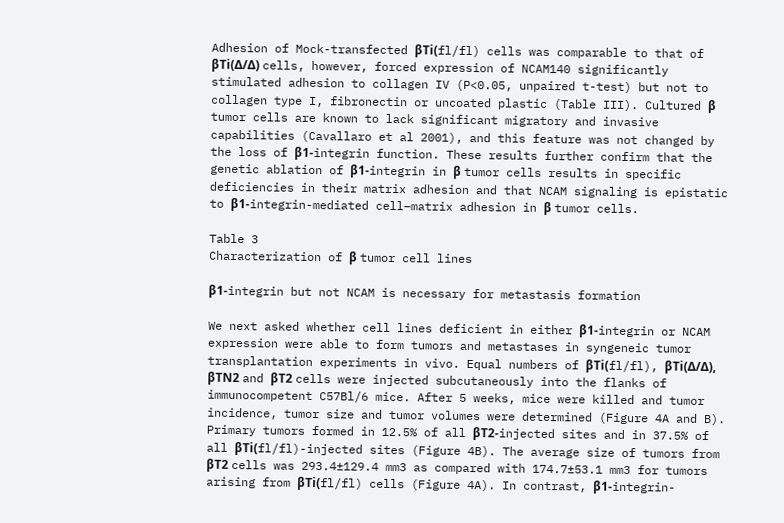Adhesion of Mock-transfected βTi(fl/fl) cells was comparable to that of βTi(Δ/Δ) cells, however, forced expression of NCAM140 significantly stimulated adhesion to collagen IV (P<0.05, unpaired t-test) but not to collagen type I, fibronectin or uncoated plastic (Table III). Cultured β tumor cells are known to lack significant migratory and invasive capabilities (Cavallaro et al 2001), and this feature was not changed by the loss of β1-integrin function. These results further confirm that the genetic ablation of β1-integrin in β tumor cells results in specific deficiencies in their matrix adhesion and that NCAM signaling is epistatic to β1-integrin-mediated cell–matrix adhesion in β tumor cells.

Table 3
Characterization of β tumor cell lines

β1-integrin but not NCAM is necessary for metastasis formation

We next asked whether cell lines deficient in either β1-integrin or NCAM expression were able to form tumors and metastases in syngeneic tumor transplantation experiments in vivo. Equal numbers of βTi(fl/fl), βTi(Δ/Δ), βTN2 and βT2 cells were injected subcutaneously into the flanks of immunocompetent C57Bl/6 mice. After 5 weeks, mice were killed and tumor incidence, tumor size and tumor volumes were determined (Figure 4A and B). Primary tumors formed in 12.5% of all βT2-injected sites and in 37.5% of all βTi(fl/fl)-injected sites (Figure 4B). The average size of tumors from βT2 cells was 293.4±129.4 mm3 as compared with 174.7±53.1 mm3 for tumors arising from βTi(fl/fl) cells (Figure 4A). In contrast, β1-integrin-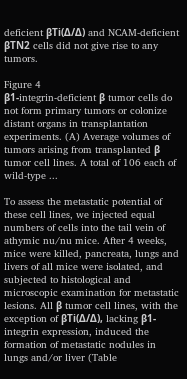deficient βTi(Δ/Δ) and NCAM-deficient βTN2 cells did not give rise to any tumors.

Figure 4
β1-integrin-deficient β tumor cells do not form primary tumors or colonize distant organs in transplantation experiments. (A) Average volumes of tumors arising from transplanted β tumor cell lines. A total of 106 each of wild-type ...

To assess the metastatic potential of these cell lines, we injected equal numbers of cells into the tail vein of athymic nu/nu mice. After 4 weeks, mice were killed, pancreata, lungs and livers of all mice were isolated, and subjected to histological and microscopic examination for metastatic lesions. All β tumor cell lines, with the exception of βTi(Δ/Δ), lacking β1-integrin expression, induced the formation of metastatic nodules in lungs and/or liver (Table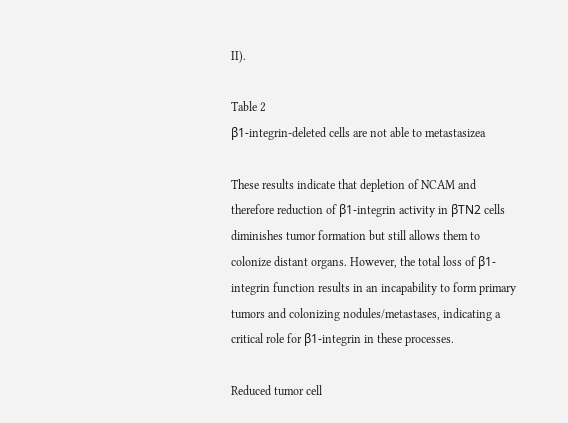II).

Table 2
β1-integrin-deleted cells are not able to metastasizea

These results indicate that depletion of NCAM and therefore reduction of β1-integrin activity in βTN2 cells diminishes tumor formation but still allows them to colonize distant organs. However, the total loss of β1-integrin function results in an incapability to form primary tumors and colonizing nodules/metastases, indicating a critical role for β1-integrin in these processes.

Reduced tumor cell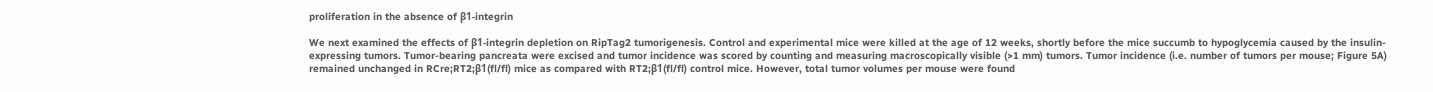proliferation in the absence of β1-integrin

We next examined the effects of β1-integrin depletion on RipTag2 tumorigenesis. Control and experimental mice were killed at the age of 12 weeks, shortly before the mice succumb to hypoglycemia caused by the insulin-expressing tumors. Tumor-bearing pancreata were excised and tumor incidence was scored by counting and measuring macroscopically visible (>1 mm) tumors. Tumor incidence (i.e. number of tumors per mouse; Figure 5A) remained unchanged in RCre;RT2;β1(fl/fl) mice as compared with RT2;β1(fl/fl) control mice. However, total tumor volumes per mouse were found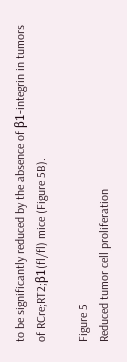to be significantly reduced by the absence of β1-integrin in tumors of RCre;RT2;β1(fl/fl) mice (Figure 5B).

Figure 5
Reduced tumor cell proliferation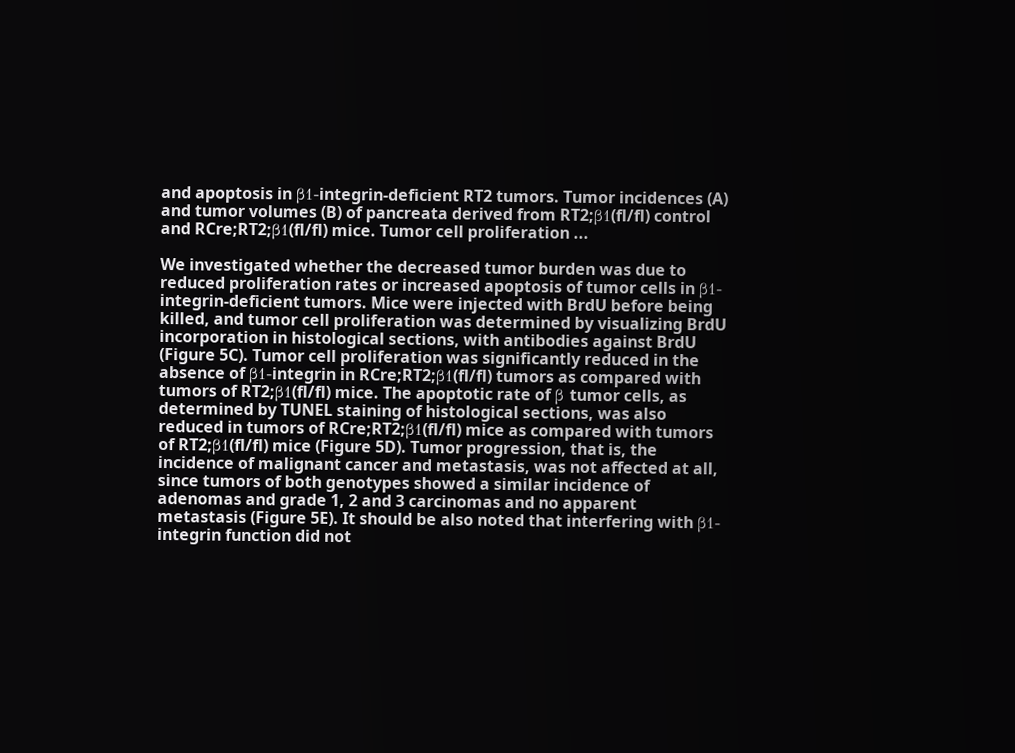and apoptosis in β1-integrin-deficient RT2 tumors. Tumor incidences (A) and tumor volumes (B) of pancreata derived from RT2;β1(fl/fl) control and RCre;RT2;β1(fl/fl) mice. Tumor cell proliferation ...

We investigated whether the decreased tumor burden was due to reduced proliferation rates or increased apoptosis of tumor cells in β1-integrin-deficient tumors. Mice were injected with BrdU before being killed, and tumor cell proliferation was determined by visualizing BrdU incorporation in histological sections, with antibodies against BrdU (Figure 5C). Tumor cell proliferation was significantly reduced in the absence of β1-integrin in RCre;RT2;β1(fl/fl) tumors as compared with tumors of RT2;β1(fl/fl) mice. The apoptotic rate of β tumor cells, as determined by TUNEL staining of histological sections, was also reduced in tumors of RCre;RT2;β1(fl/fl) mice as compared with tumors of RT2;β1(fl/fl) mice (Figure 5D). Tumor progression, that is, the incidence of malignant cancer and metastasis, was not affected at all, since tumors of both genotypes showed a similar incidence of adenomas and grade 1, 2 and 3 carcinomas and no apparent metastasis (Figure 5E). It should be also noted that interfering with β1-integrin function did not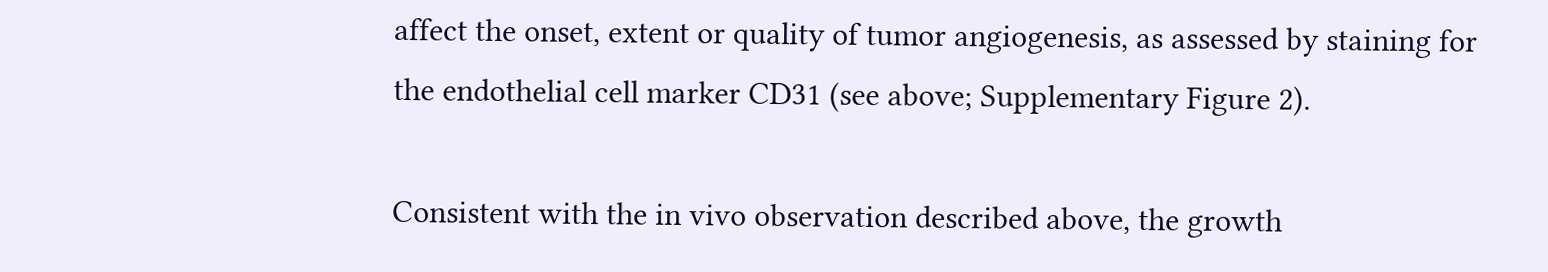affect the onset, extent or quality of tumor angiogenesis, as assessed by staining for the endothelial cell marker CD31 (see above; Supplementary Figure 2).

Consistent with the in vivo observation described above, the growth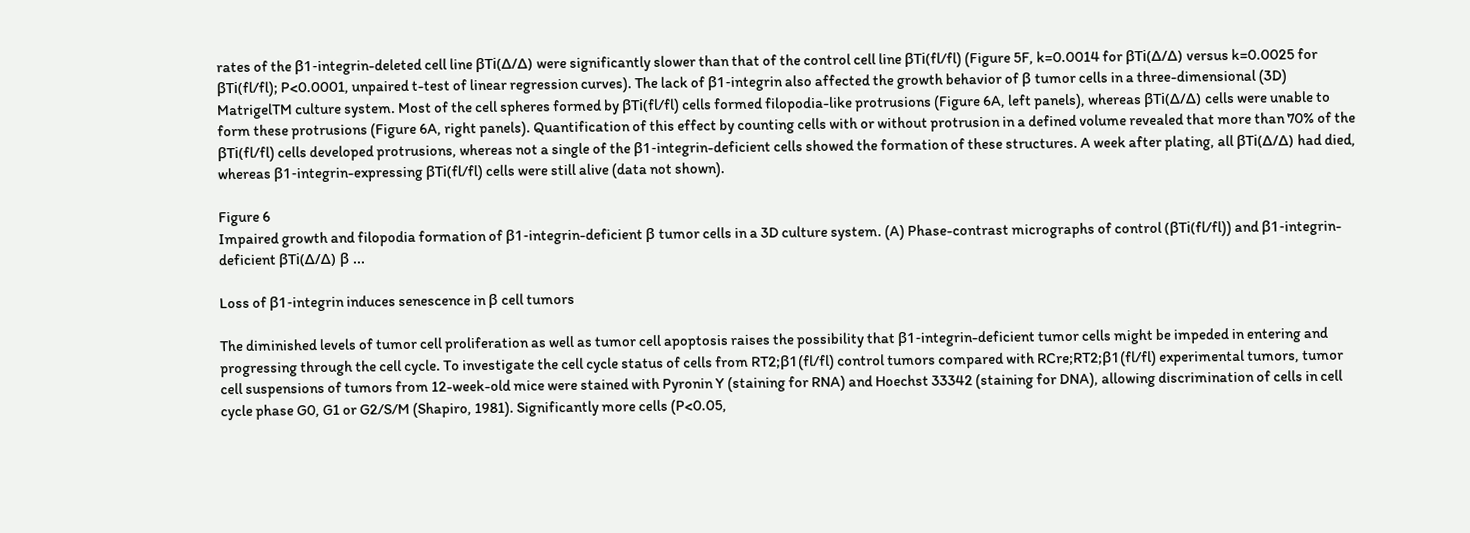rates of the β1-integrin-deleted cell line βTi(Δ/Δ) were significantly slower than that of the control cell line βTi(fl/fl) (Figure 5F, k=0.0014 for βTi(Δ/Δ) versus k=0.0025 for βTi(fl/fl); P<0.0001, unpaired t-test of linear regression curves). The lack of β1-integrin also affected the growth behavior of β tumor cells in a three-dimensional (3D) MatrigelTM culture system. Most of the cell spheres formed by βTi(fl/fl) cells formed filopodia-like protrusions (Figure 6A, left panels), whereas βTi(Δ/Δ) cells were unable to form these protrusions (Figure 6A, right panels). Quantification of this effect by counting cells with or without protrusion in a defined volume revealed that more than 70% of the βTi(fl/fl) cells developed protrusions, whereas not a single of the β1-integrin-deficient cells showed the formation of these structures. A week after plating, all βTi(Δ/Δ) had died, whereas β1-integrin-expressing βTi(fl/fl) cells were still alive (data not shown).

Figure 6
Impaired growth and filopodia formation of β1-integrin-deficient β tumor cells in a 3D culture system. (A) Phase-contrast micrographs of control (βTi(fl/fl)) and β1-integrin-deficient βTi(Δ/Δ) β ...

Loss of β1-integrin induces senescence in β cell tumors

The diminished levels of tumor cell proliferation as well as tumor cell apoptosis raises the possibility that β1-integrin-deficient tumor cells might be impeded in entering and progressing through the cell cycle. To investigate the cell cycle status of cells from RT2;β1(fl/fl) control tumors compared with RCre;RT2;β1(fl/fl) experimental tumors, tumor cell suspensions of tumors from 12-week-old mice were stained with Pyronin Y (staining for RNA) and Hoechst 33342 (staining for DNA), allowing discrimination of cells in cell cycle phase G0, G1 or G2/S/M (Shapiro, 1981). Significantly more cells (P<0.05,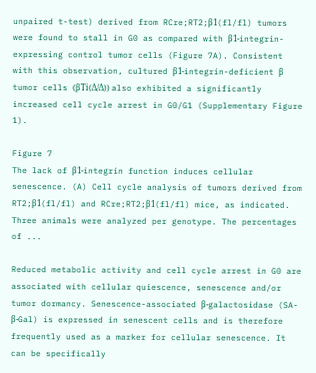unpaired t-test) derived from RCre;RT2;β1(fl/fl) tumors were found to stall in G0 as compared with β1-integrin-expressing control tumor cells (Figure 7A). Consistent with this observation, cultured β1-integrin-deficient β tumor cells (βTi(Δ/Δ)) also exhibited a significantly increased cell cycle arrest in G0/G1 (Supplementary Figure 1).

Figure 7
The lack of β1-integrin function induces cellular senescence. (A) Cell cycle analysis of tumors derived from RT2;β1(fl/fl) and RCre;RT2;β1(fl/fl) mice, as indicated. Three animals were analyzed per genotype. The percentages of ...

Reduced metabolic activity and cell cycle arrest in G0 are associated with cellular quiescence, senescence and/or tumor dormancy. Senescence-associated β-galactosidase (SA-β-Gal) is expressed in senescent cells and is therefore frequently used as a marker for cellular senescence. It can be specifically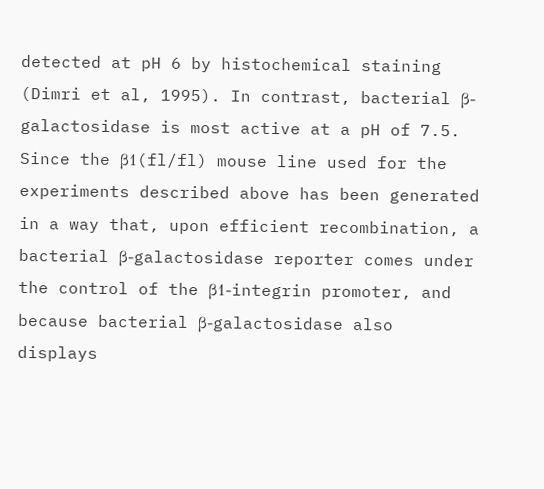detected at pH 6 by histochemical staining (Dimri et al, 1995). In contrast, bacterial β-galactosidase is most active at a pH of 7.5. Since the β1(fl/fl) mouse line used for the experiments described above has been generated in a way that, upon efficient recombination, a bacterial β-galactosidase reporter comes under the control of the β1-integrin promoter, and because bacterial β-galactosidase also displays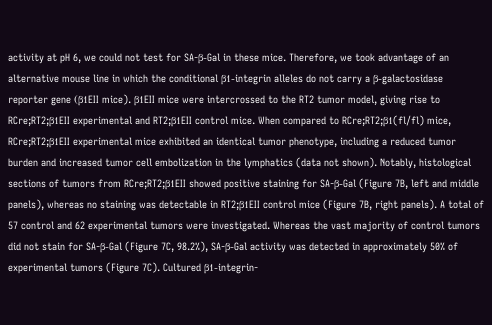activity at pH 6, we could not test for SA-β-Gal in these mice. Therefore, we took advantage of an alternative mouse line in which the conditional β1-integrin alleles do not carry a β-galactosidase reporter gene (β1EII mice). β1EII mice were intercrossed to the RT2 tumor model, giving rise to RCre;RT2;β1EII experimental and RT2;β1EII control mice. When compared to RCre;RT2;β1(fl/fl) mice, RCre;RT2;β1EII experimental mice exhibited an identical tumor phenotype, including a reduced tumor burden and increased tumor cell embolization in the lymphatics (data not shown). Notably, histological sections of tumors from RCre;RT2;β1EII showed positive staining for SA-β-Gal (Figure 7B, left and middle panels), whereas no staining was detectable in RT2;β1EII control mice (Figure 7B, right panels). A total of 57 control and 62 experimental tumors were investigated. Whereas the vast majority of control tumors did not stain for SA-β-Gal (Figure 7C, 98.2%), SA-β-Gal activity was detected in approximately 50% of experimental tumors (Figure 7C). Cultured β1-integrin-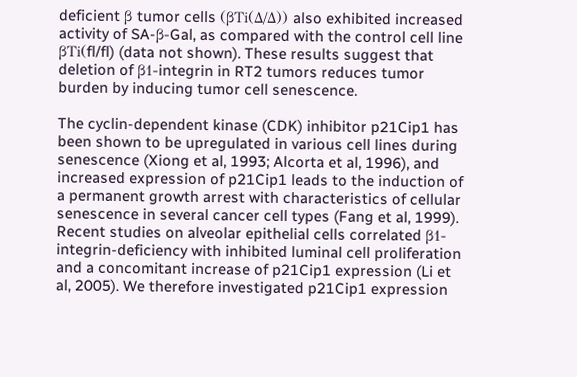deficient β tumor cells (βTi(Δ/Δ)) also exhibited increased activity of SA-β-Gal, as compared with the control cell line βTi(fl/fl) (data not shown). These results suggest that deletion of β1-integrin in RT2 tumors reduces tumor burden by inducing tumor cell senescence.

The cyclin-dependent kinase (CDK) inhibitor p21Cip1 has been shown to be upregulated in various cell lines during senescence (Xiong et al, 1993; Alcorta et al, 1996), and increased expression of p21Cip1 leads to the induction of a permanent growth arrest with characteristics of cellular senescence in several cancer cell types (Fang et al, 1999). Recent studies on alveolar epithelial cells correlated β1-integrin-deficiency with inhibited luminal cell proliferation and a concomitant increase of p21Cip1 expression (Li et al, 2005). We therefore investigated p21Cip1 expression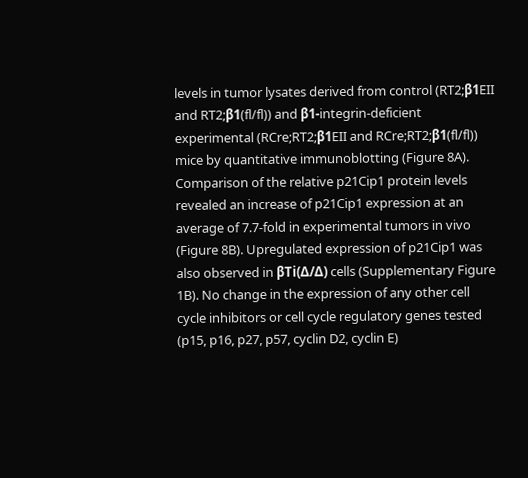levels in tumor lysates derived from control (RT2;β1EII and RT2;β1(fl/fl)) and β1-integrin-deficient experimental (RCre;RT2;β1EII and RCre;RT2;β1(fl/fl)) mice by quantitative immunoblotting (Figure 8A). Comparison of the relative p21Cip1 protein levels revealed an increase of p21Cip1 expression at an average of 7.7-fold in experimental tumors in vivo (Figure 8B). Upregulated expression of p21Cip1 was also observed in βTi(Δ/Δ) cells (Supplementary Figure 1B). No change in the expression of any other cell cycle inhibitors or cell cycle regulatory genes tested (p15, p16, p27, p57, cyclin D2, cyclin E)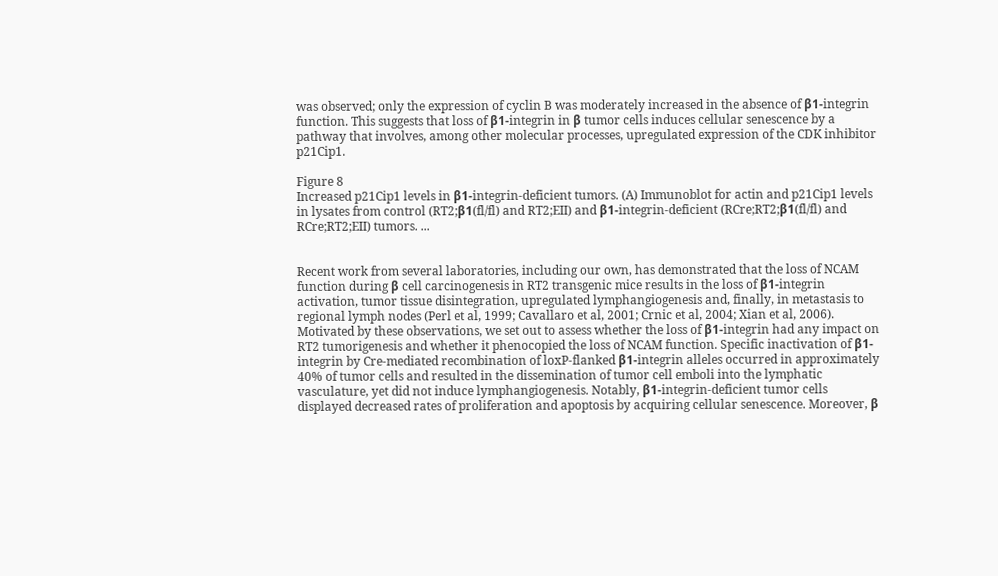was observed; only the expression of cyclin B was moderately increased in the absence of β1-integrin function. This suggests that loss of β1-integrin in β tumor cells induces cellular senescence by a pathway that involves, among other molecular processes, upregulated expression of the CDK inhibitor p21Cip1.

Figure 8
Increased p21Cip1 levels in β1-integrin-deficient tumors. (A) Immunoblot for actin and p21Cip1 levels in lysates from control (RT2;β1(fl/fl) and RT2;EII) and β1-integrin-deficient (RCre;RT2;β1(fl/fl) and RCre;RT2;EII) tumors. ...


Recent work from several laboratories, including our own, has demonstrated that the loss of NCAM function during β cell carcinogenesis in RT2 transgenic mice results in the loss of β1-integrin activation, tumor tissue disintegration, upregulated lymphangiogenesis and, finally, in metastasis to regional lymph nodes (Perl et al, 1999; Cavallaro et al, 2001; Crnic et al, 2004; Xian et al, 2006). Motivated by these observations, we set out to assess whether the loss of β1-integrin had any impact on RT2 tumorigenesis and whether it phenocopied the loss of NCAM function. Specific inactivation of β1-integrin by Cre-mediated recombination of loxP-flanked β1-integrin alleles occurred in approximately 40% of tumor cells and resulted in the dissemination of tumor cell emboli into the lymphatic vasculature, yet did not induce lymphangiogenesis. Notably, β1-integrin-deficient tumor cells displayed decreased rates of proliferation and apoptosis by acquiring cellular senescence. Moreover, β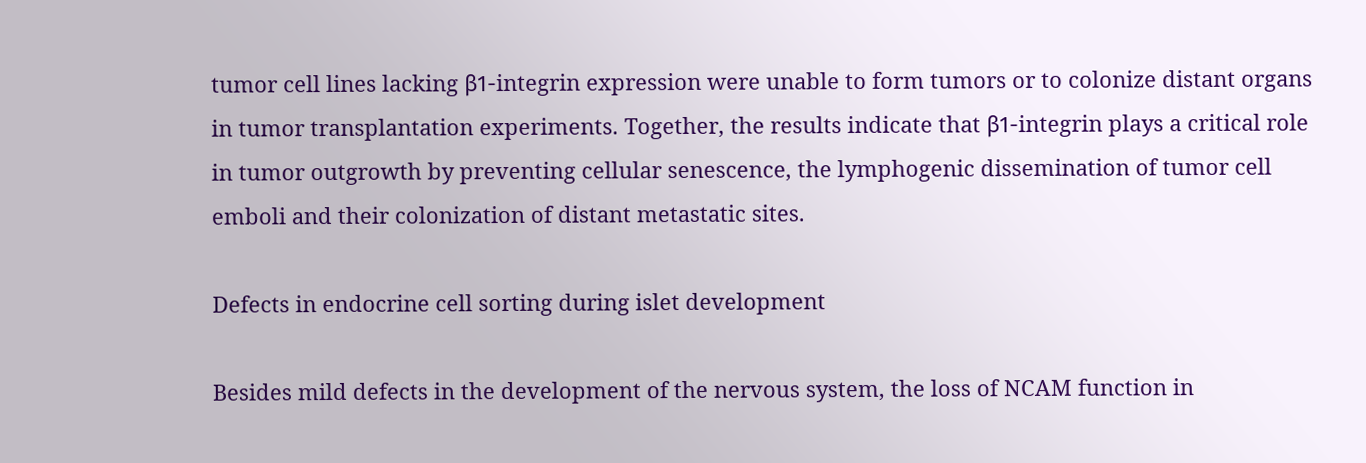tumor cell lines lacking β1-integrin expression were unable to form tumors or to colonize distant organs in tumor transplantation experiments. Together, the results indicate that β1-integrin plays a critical role in tumor outgrowth by preventing cellular senescence, the lymphogenic dissemination of tumor cell emboli and their colonization of distant metastatic sites.

Defects in endocrine cell sorting during islet development

Besides mild defects in the development of the nervous system, the loss of NCAM function in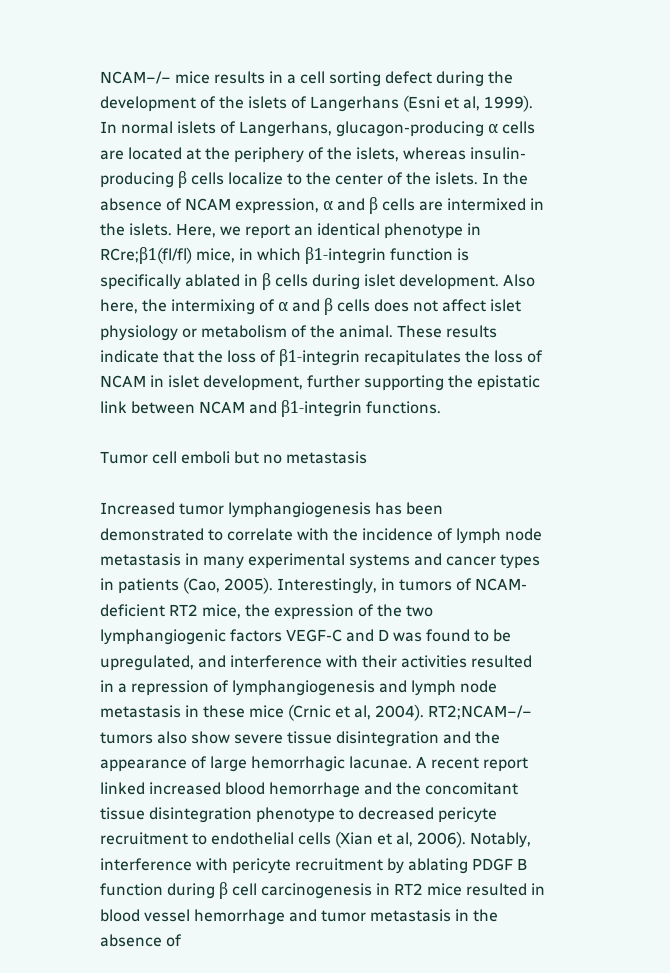NCAM−/− mice results in a cell sorting defect during the development of the islets of Langerhans (Esni et al, 1999). In normal islets of Langerhans, glucagon-producing α cells are located at the periphery of the islets, whereas insulin-producing β cells localize to the center of the islets. In the absence of NCAM expression, α and β cells are intermixed in the islets. Here, we report an identical phenotype in RCre;β1(fl/fl) mice, in which β1-integrin function is specifically ablated in β cells during islet development. Also here, the intermixing of α and β cells does not affect islet physiology or metabolism of the animal. These results indicate that the loss of β1-integrin recapitulates the loss of NCAM in islet development, further supporting the epistatic link between NCAM and β1-integrin functions.

Tumor cell emboli but no metastasis

Increased tumor lymphangiogenesis has been demonstrated to correlate with the incidence of lymph node metastasis in many experimental systems and cancer types in patients (Cao, 2005). Interestingly, in tumors of NCAM-deficient RT2 mice, the expression of the two lymphangiogenic factors VEGF-C and D was found to be upregulated, and interference with their activities resulted in a repression of lymphangiogenesis and lymph node metastasis in these mice (Crnic et al, 2004). RT2;NCAM−/− tumors also show severe tissue disintegration and the appearance of large hemorrhagic lacunae. A recent report linked increased blood hemorrhage and the concomitant tissue disintegration phenotype to decreased pericyte recruitment to endothelial cells (Xian et al, 2006). Notably, interference with pericyte recruitment by ablating PDGF B function during β cell carcinogenesis in RT2 mice resulted in blood vessel hemorrhage and tumor metastasis in the absence of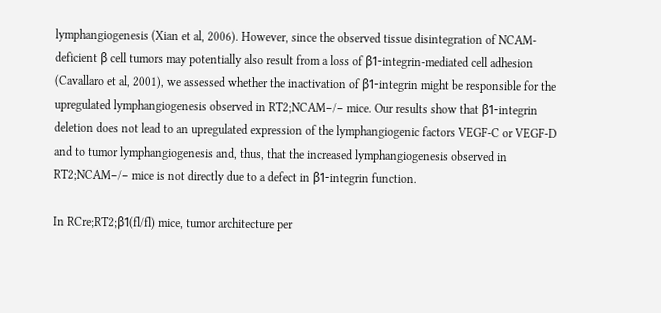lymphangiogenesis (Xian et al, 2006). However, since the observed tissue disintegration of NCAM-deficient β cell tumors may potentially also result from a loss of β1-integrin-mediated cell adhesion (Cavallaro et al, 2001), we assessed whether the inactivation of β1-integrin might be responsible for the upregulated lymphangiogenesis observed in RT2;NCAM−/− mice. Our results show that β1-integrin deletion does not lead to an upregulated expression of the lymphangiogenic factors VEGF-C or VEGF-D and to tumor lymphangiogenesis and, thus, that the increased lymphangiogenesis observed in RT2;NCAM−/− mice is not directly due to a defect in β1-integrin function.

In RCre;RT2;β1(fl/fl) mice, tumor architecture per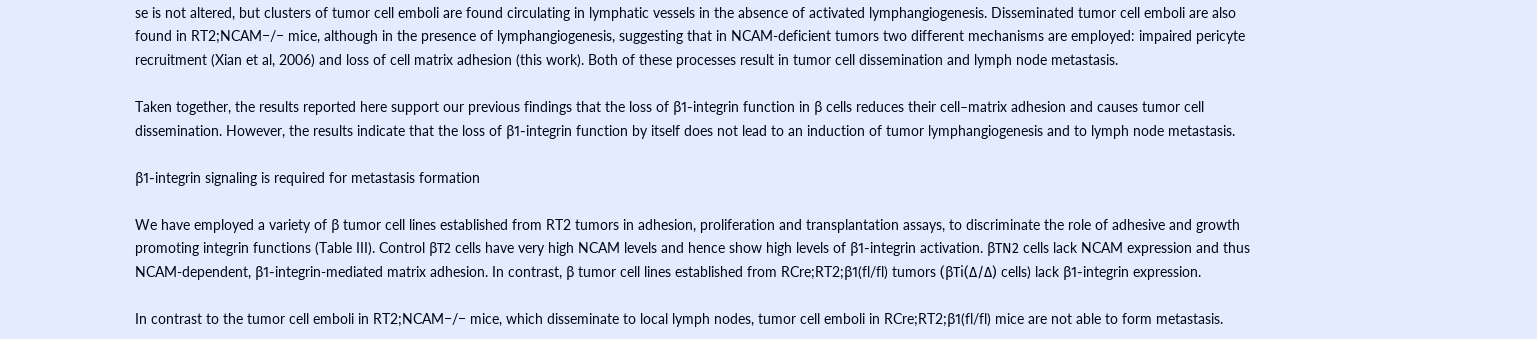se is not altered, but clusters of tumor cell emboli are found circulating in lymphatic vessels in the absence of activated lymphangiogenesis. Disseminated tumor cell emboli are also found in RT2;NCAM−/− mice, although in the presence of lymphangiogenesis, suggesting that in NCAM-deficient tumors two different mechanisms are employed: impaired pericyte recruitment (Xian et al, 2006) and loss of cell matrix adhesion (this work). Both of these processes result in tumor cell dissemination and lymph node metastasis.

Taken together, the results reported here support our previous findings that the loss of β1-integrin function in β cells reduces their cell–matrix adhesion and causes tumor cell dissemination. However, the results indicate that the loss of β1-integrin function by itself does not lead to an induction of tumor lymphangiogenesis and to lymph node metastasis.

β1-integrin signaling is required for metastasis formation

We have employed a variety of β tumor cell lines established from RT2 tumors in adhesion, proliferation and transplantation assays, to discriminate the role of adhesive and growth promoting integrin functions (Table III). Control βT2 cells have very high NCAM levels and hence show high levels of β1-integrin activation. βTN2 cells lack NCAM expression and thus NCAM-dependent, β1-integrin-mediated matrix adhesion. In contrast, β tumor cell lines established from RCre;RT2;β1(fl/fl) tumors (βTi(Δ/Δ) cells) lack β1-integrin expression.

In contrast to the tumor cell emboli in RT2;NCAM−/− mice, which disseminate to local lymph nodes, tumor cell emboli in RCre;RT2;β1(fl/fl) mice are not able to form metastasis.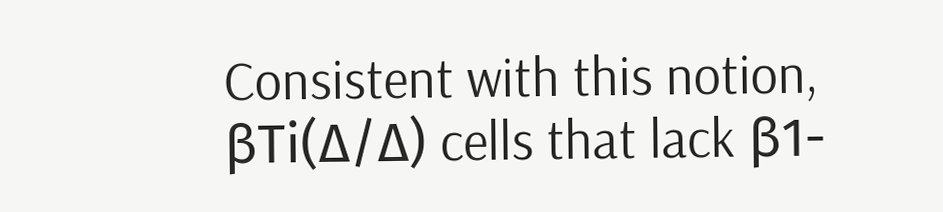Consistent with this notion, βTi(Δ/Δ) cells that lack β1-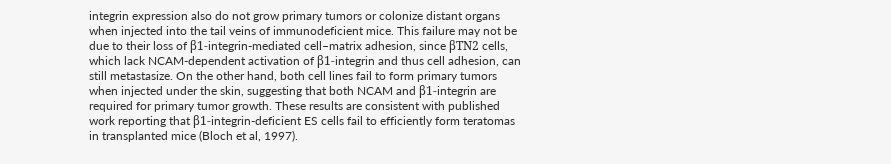integrin expression also do not grow primary tumors or colonize distant organs when injected into the tail veins of immunodeficient mice. This failure may not be due to their loss of β1-integrin-mediated cell–matrix adhesion, since βTN2 cells, which lack NCAM-dependent activation of β1-integrin and thus cell adhesion, can still metastasize. On the other hand, both cell lines fail to form primary tumors when injected under the skin, suggesting that both NCAM and β1-integrin are required for primary tumor growth. These results are consistent with published work reporting that β1-integrin-deficient ES cells fail to efficiently form teratomas in transplanted mice (Bloch et al, 1997).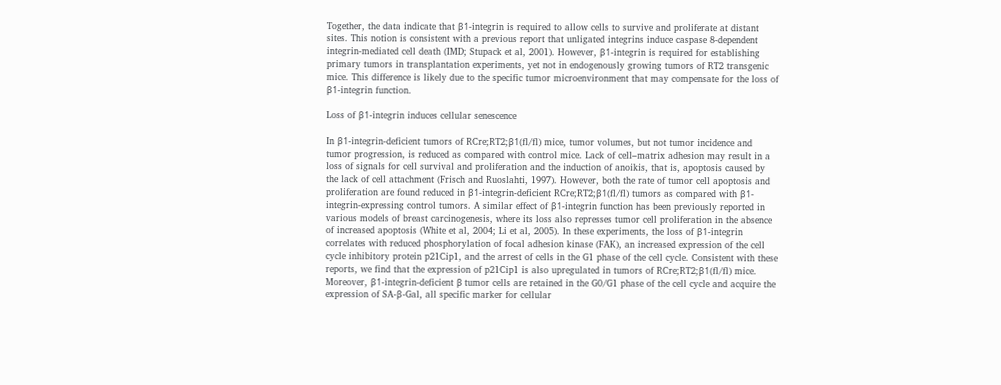Together, the data indicate that β1-integrin is required to allow cells to survive and proliferate at distant sites. This notion is consistent with a previous report that unligated integrins induce caspase 8-dependent integrin-mediated cell death (IMD; Stupack et al, 2001). However, β1-integrin is required for establishing primary tumors in transplantation experiments, yet not in endogenously growing tumors of RT2 transgenic mice. This difference is likely due to the specific tumor microenvironment that may compensate for the loss of β1-integrin function.

Loss of β1-integrin induces cellular senescence

In β1-integrin-deficient tumors of RCre;RT2;β1(fl/fl) mice, tumor volumes, but not tumor incidence and tumor progression, is reduced as compared with control mice. Lack of cell–matrix adhesion may result in a loss of signals for cell survival and proliferation and the induction of anoikis, that is, apoptosis caused by the lack of cell attachment (Frisch and Ruoslahti, 1997). However, both the rate of tumor cell apoptosis and proliferation are found reduced in β1-integrin-deficient RCre;RT2;β1(fl/fl) tumors as compared with β1-integrin-expressing control tumors. A similar effect of β1-integrin function has been previously reported in various models of breast carcinogenesis, where its loss also represses tumor cell proliferation in the absence of increased apoptosis (White et al, 2004; Li et al, 2005). In these experiments, the loss of β1-integrin correlates with reduced phosphorylation of focal adhesion kinase (FAK), an increased expression of the cell cycle inhibitory protein p21Cip1, and the arrest of cells in the G1 phase of the cell cycle. Consistent with these reports, we find that the expression of p21Cip1 is also upregulated in tumors of RCre;RT2;β1(fl/fl) mice. Moreover, β1-integrin-deficient β tumor cells are retained in the G0/G1 phase of the cell cycle and acquire the expression of SA-β-Gal, all specific marker for cellular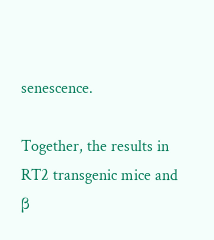senescence.

Together, the results in RT2 transgenic mice and β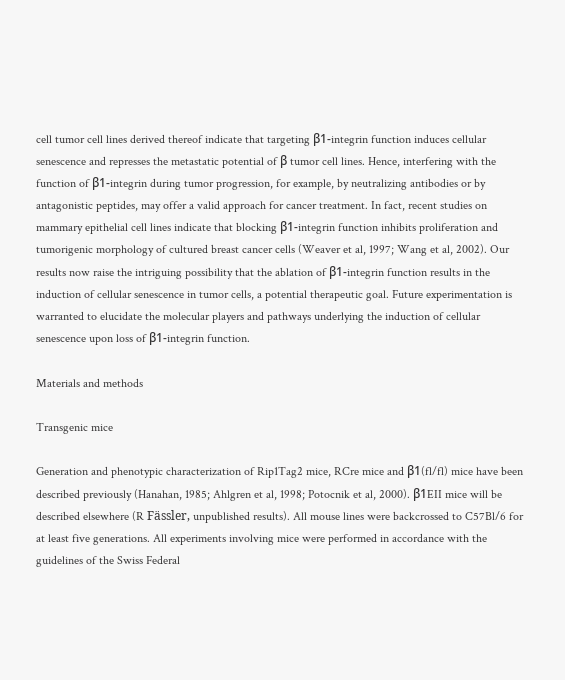cell tumor cell lines derived thereof indicate that targeting β1-integrin function induces cellular senescence and represses the metastatic potential of β tumor cell lines. Hence, interfering with the function of β1-integrin during tumor progression, for example, by neutralizing antibodies or by antagonistic peptides, may offer a valid approach for cancer treatment. In fact, recent studies on mammary epithelial cell lines indicate that blocking β1-integrin function inhibits proliferation and tumorigenic morphology of cultured breast cancer cells (Weaver et al, 1997; Wang et al, 2002). Our results now raise the intriguing possibility that the ablation of β1-integrin function results in the induction of cellular senescence in tumor cells, a potential therapeutic goal. Future experimentation is warranted to elucidate the molecular players and pathways underlying the induction of cellular senescence upon loss of β1-integrin function.

Materials and methods

Transgenic mice

Generation and phenotypic characterization of Rip1Tag2 mice, RCre mice and β1(fl/fl) mice have been described previously (Hanahan, 1985; Ahlgren et al, 1998; Potocnik et al, 2000). β1EII mice will be described elsewhere (R Fässler, unpublished results). All mouse lines were backcrossed to C57Bl/6 for at least five generations. All experiments involving mice were performed in accordance with the guidelines of the Swiss Federal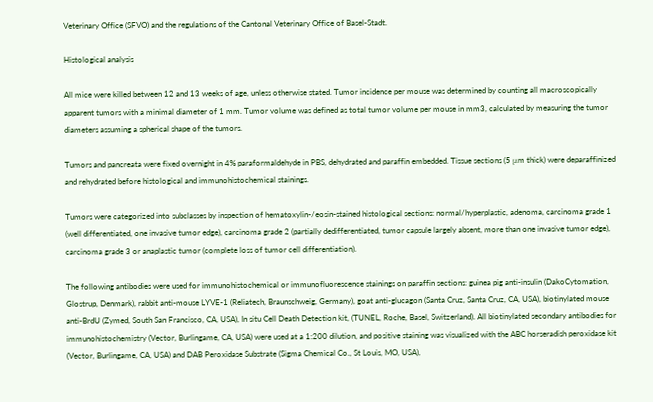Veterinary Office (SFVO) and the regulations of the Cantonal Veterinary Office of Basel-Stadt.

Histological analysis

All mice were killed between 12 and 13 weeks of age, unless otherwise stated. Tumor incidence per mouse was determined by counting all macroscopically apparent tumors with a minimal diameter of 1 mm. Tumor volume was defined as total tumor volume per mouse in mm3, calculated by measuring the tumor diameters assuming a spherical shape of the tumors.

Tumors and pancreata were fixed overnight in 4% paraformaldehyde in PBS, dehydrated and paraffin embedded. Tissue sections (5 μm thick) were deparaffinized and rehydrated before histological and immunohistochemical stainings.

Tumors were categorized into subclasses by inspection of hematoxylin-/eosin-stained histological sections: normal/hyperplastic, adenoma, carcinoma grade 1 (well differentiated, one invasive tumor edge), carcinoma grade 2 (partially dedifferentiated, tumor capsule largely absent, more than one invasive tumor edge), carcinoma grade 3 or anaplastic tumor (complete loss of tumor cell differentiation).

The following antibodies were used for immunohistochemical or immunofluorescence stainings on paraffin sections: guinea pig anti-insulin (DakoCytomation, Glostrup, Denmark), rabbit anti-mouse LYVE-1 (Reliatech, Braunschweig, Germany), goat anti-glucagon (Santa Cruz, Santa Cruz, CA, USA), biotinylated mouse anti-BrdU (Zymed, South San Francisco, CA, USA), In situ Cell Death Detection kit, (TUNEL, Roche, Basel, Switzerland). All biotinylated secondary antibodies for immunohistochemistry (Vector, Burlingame, CA, USA) were used at a 1:200 dilution, and positive staining was visualized with the ABC horseradish peroxidase kit (Vector, Burlingame, CA, USA) and DAB Peroxidase Substrate (Sigma Chemical Co., St Louis, MO, USA),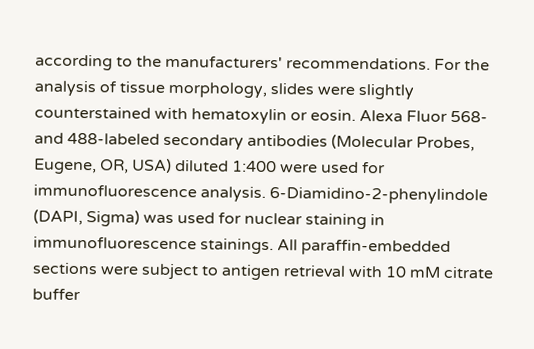according to the manufacturers' recommendations. For the analysis of tissue morphology, slides were slightly counterstained with hematoxylin or eosin. Alexa Fluor 568- and 488-labeled secondary antibodies (Molecular Probes, Eugene, OR, USA) diluted 1:400 were used for immunofluorescence analysis. 6-Diamidino-2-phenylindole (DAPI, Sigma) was used for nuclear staining in immunofluorescence stainings. All paraffin-embedded sections were subject to antigen retrieval with 10 mM citrate buffer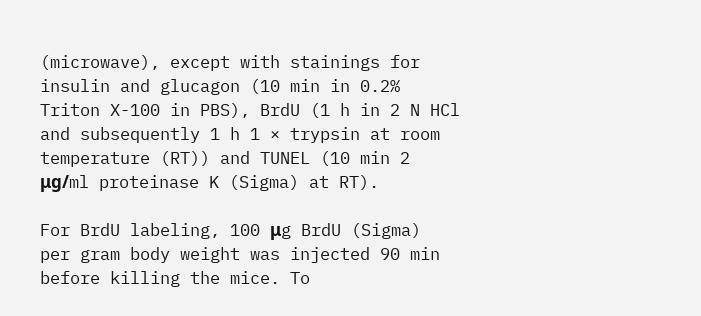(microwave), except with stainings for insulin and glucagon (10 min in 0.2% Triton X-100 in PBS), BrdU (1 h in 2 N HCl and subsequently 1 h 1 × trypsin at room temperature (RT)) and TUNEL (10 min 2 μg/ml proteinase K (Sigma) at RT).

For BrdU labeling, 100 μg BrdU (Sigma) per gram body weight was injected 90 min before killing the mice. To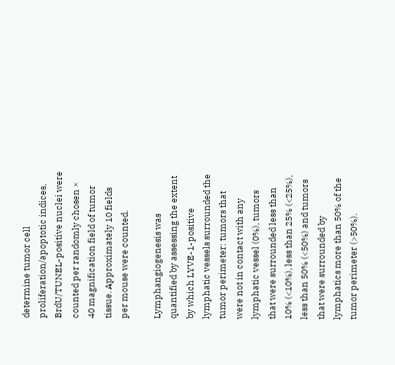determine tumor cell proliferation/apoptotic indices, BrdU/TUNEL-positive nuclei were counted per randomly chosen × 40 magnification field of tumor tissue. Approximately 10 fields per mouse were counted.

Lymphangiogenesis was quantified by assessing the extent by which LYVE-1-positive lymphatic vessels surrounded the tumor perimeter: tumors that were not in contact with any lymphatic vessel (0%), tumors that were surrounded less than 10% (<10%), less than 25% (<25%), less than 50% (<50%) and tumors that were surrounded by lymphatics more than 50% of the tumor perimeter (>50%).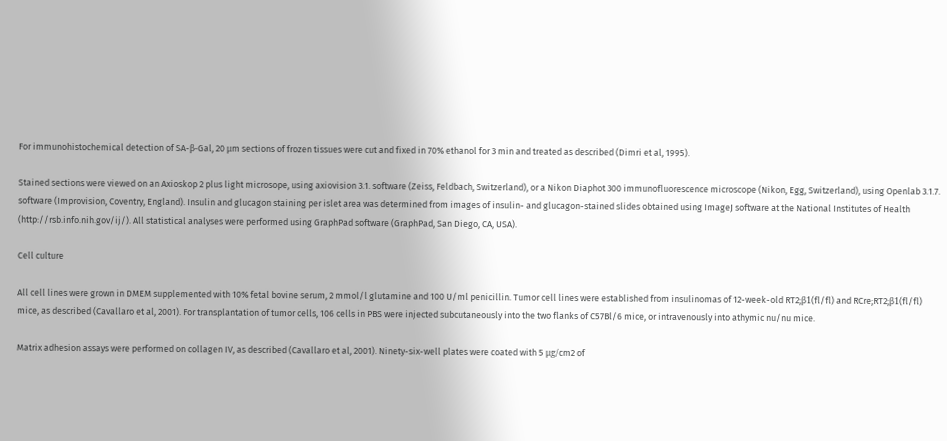For immunohistochemical detection of SA-β-Gal, 20 μm sections of frozen tissues were cut and fixed in 70% ethanol for 3 min and treated as described (Dimri et al, 1995).

Stained sections were viewed on an Axioskop 2 plus light microsope, using axiovision 3.1. software (Zeiss, Feldbach, Switzerland), or a Nikon Diaphot 300 immunofluorescence microscope (Nikon, Egg, Switzerland), using Openlab 3.1.7. software (Improvision, Coventry, England). Insulin and glucagon staining per islet area was determined from images of insulin- and glucagon-stained slides obtained using ImageJ software at the National Institutes of Health (http://rsb.info.nih.gov/ij/). All statistical analyses were performed using GraphPad software (GraphPad, San Diego, CA, USA).

Cell culture

All cell lines were grown in DMEM supplemented with 10% fetal bovine serum, 2 mmol/l glutamine and 100 U/ml penicillin. Tumor cell lines were established from insulinomas of 12-week-old RT2;β1(fl/fl) and RCre;RT2;β1(fl/fl) mice, as described (Cavallaro et al, 2001). For transplantation of tumor cells, 106 cells in PBS were injected subcutaneously into the two flanks of C57Bl/6 mice, or intravenously into athymic nu/nu mice.

Matrix adhesion assays were performed on collagen IV, as described (Cavallaro et al, 2001). Ninety-six-well plates were coated with 5 μg/cm2 of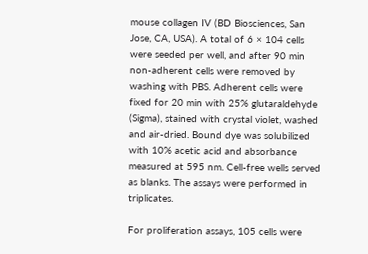mouse collagen IV (BD Biosciences, San Jose, CA, USA). A total of 6 × 104 cells were seeded per well, and after 90 min non-adherent cells were removed by washing with PBS. Adherent cells were fixed for 20 min with 25% glutaraldehyde (Sigma), stained with crystal violet, washed and air-dried. Bound dye was solubilized with 10% acetic acid and absorbance measured at 595 nm. Cell-free wells served as blanks. The assays were performed in triplicates.

For proliferation assays, 105 cells were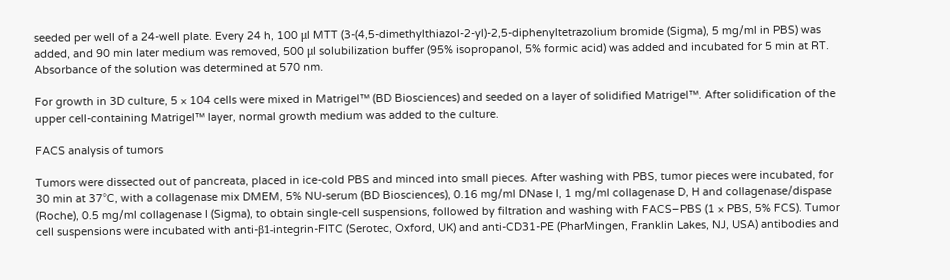seeded per well of a 24-well plate. Every 24 h, 100 μl MTT (3-(4,5-dimethylthiazol-2-yl)-2,5-diphenyltetrazolium bromide (Sigma), 5 mg/ml in PBS) was added, and 90 min later medium was removed, 500 μl solubilization buffer (95% isopropanol, 5% formic acid) was added and incubated for 5 min at RT. Absorbance of the solution was determined at 570 nm.

For growth in 3D culture, 5 × 104 cells were mixed in Matrigel™ (BD Biosciences) and seeded on a layer of solidified Matrigel™. After solidification of the upper cell-containing Matrigel™ layer, normal growth medium was added to the culture.

FACS analysis of tumors

Tumors were dissected out of pancreata, placed in ice-cold PBS and minced into small pieces. After washing with PBS, tumor pieces were incubated, for 30 min at 37°C, with a collagenase mix DMEM, 5% NU-serum (BD Biosciences), 0.16 mg/ml DNase I, 1 mg/ml collagenase D, H and collagenase/dispase (Roche), 0.5 mg/ml collagenase I (Sigma), to obtain single-cell suspensions, followed by filtration and washing with FACS–PBS (1 × PBS, 5% FCS). Tumor cell suspensions were incubated with anti-β1-integrin-FITC (Serotec, Oxford, UK) and anti-CD31-PE (PharMingen, Franklin Lakes, NJ, USA) antibodies and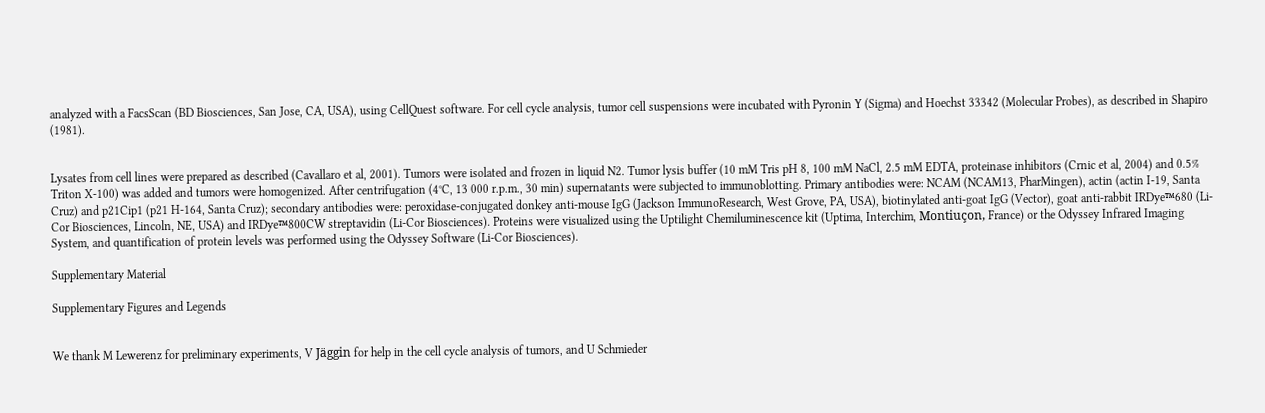analyzed with a FacsScan (BD Biosciences, San Jose, CA, USA), using CellQuest software. For cell cycle analysis, tumor cell suspensions were incubated with Pyronin Y (Sigma) and Hoechst 33342 (Molecular Probes), as described in Shapiro (1981).


Lysates from cell lines were prepared as described (Cavallaro et al, 2001). Tumors were isolated and frozen in liquid N2. Tumor lysis buffer (10 mM Tris pH 8, 100 mM NaCl, 2.5 mM EDTA, proteinase inhibitors (Crnic et al, 2004) and 0.5% Triton X-100) was added and tumors were homogenized. After centrifugation (4°C, 13 000 r.p.m., 30 min) supernatants were subjected to immunoblotting. Primary antibodies were: NCAM (NCAM13, PharMingen), actin (actin I-19, Santa Cruz) and p21Cip1 (p21 H-164, Santa Cruz); secondary antibodies were: peroxidase-conjugated donkey anti-mouse IgG (Jackson ImmunoResearch, West Grove, PA, USA), biotinylated anti-goat IgG (Vector), goat anti-rabbit IRDye™680 (Li-Cor Biosciences, Lincoln, NE, USA) and IRDye™800CW streptavidin (Li-Cor Biosciences). Proteins were visualized using the Uptilight Chemiluminescence kit (Uptima, Interchim, Montiuçon, France) or the Odyssey Infrared Imaging System, and quantification of protein levels was performed using the Odyssey Software (Li-Cor Biosciences).

Supplementary Material

Supplementary Figures and Legends


We thank M Lewerenz for preliminary experiments, V Jäggin for help in the cell cycle analysis of tumors, and U Schmieder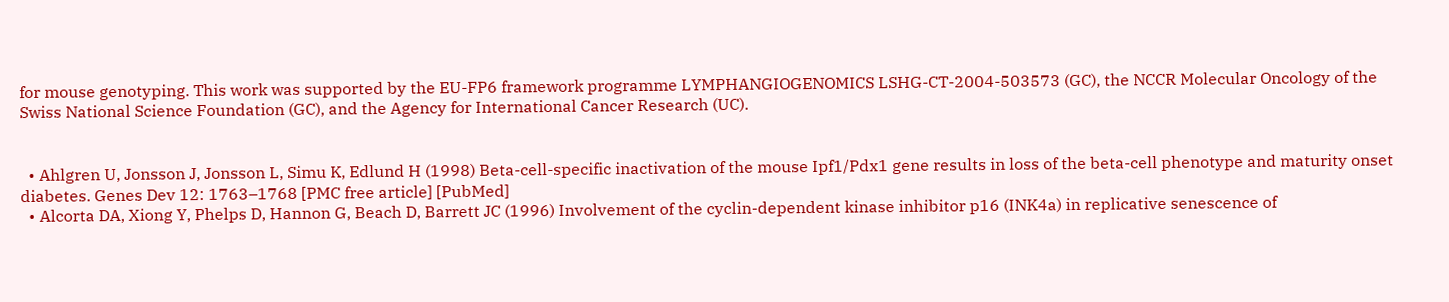for mouse genotyping. This work was supported by the EU-FP6 framework programme LYMPHANGIOGENOMICS LSHG-CT-2004-503573 (GC), the NCCR Molecular Oncology of the Swiss National Science Foundation (GC), and the Agency for International Cancer Research (UC).


  • Ahlgren U, Jonsson J, Jonsson L, Simu K, Edlund H (1998) Beta-cell-specific inactivation of the mouse Ipf1/Pdx1 gene results in loss of the beta-cell phenotype and maturity onset diabetes. Genes Dev 12: 1763–1768 [PMC free article] [PubMed]
  • Alcorta DA, Xiong Y, Phelps D, Hannon G, Beach D, Barrett JC (1996) Involvement of the cyclin-dependent kinase inhibitor p16 (INK4a) in replicative senescence of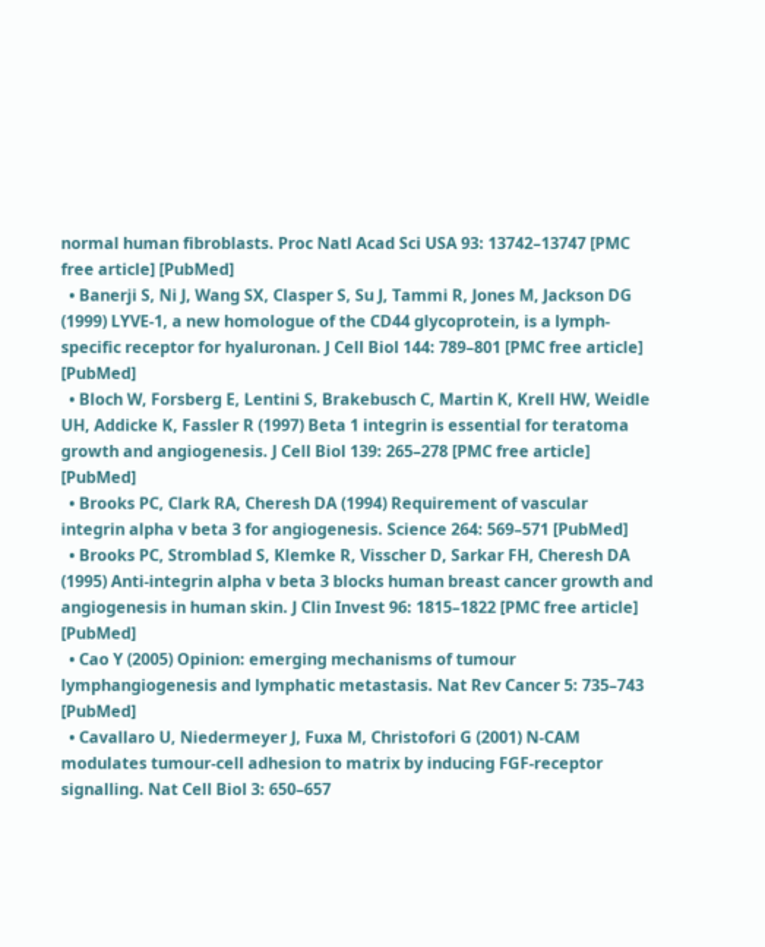normal human fibroblasts. Proc Natl Acad Sci USA 93: 13742–13747 [PMC free article] [PubMed]
  • Banerji S, Ni J, Wang SX, Clasper S, Su J, Tammi R, Jones M, Jackson DG (1999) LYVE-1, a new homologue of the CD44 glycoprotein, is a lymph-specific receptor for hyaluronan. J Cell Biol 144: 789–801 [PMC free article] [PubMed]
  • Bloch W, Forsberg E, Lentini S, Brakebusch C, Martin K, Krell HW, Weidle UH, Addicke K, Fassler R (1997) Beta 1 integrin is essential for teratoma growth and angiogenesis. J Cell Biol 139: 265–278 [PMC free article] [PubMed]
  • Brooks PC, Clark RA, Cheresh DA (1994) Requirement of vascular integrin alpha v beta 3 for angiogenesis. Science 264: 569–571 [PubMed]
  • Brooks PC, Stromblad S, Klemke R, Visscher D, Sarkar FH, Cheresh DA (1995) Anti-integrin alpha v beta 3 blocks human breast cancer growth and angiogenesis in human skin. J Clin Invest 96: 1815–1822 [PMC free article] [PubMed]
  • Cao Y (2005) Opinion: emerging mechanisms of tumour lymphangiogenesis and lymphatic metastasis. Nat Rev Cancer 5: 735–743 [PubMed]
  • Cavallaro U, Niedermeyer J, Fuxa M, Christofori G (2001) N-CAM modulates tumour-cell adhesion to matrix by inducing FGF-receptor signalling. Nat Cell Biol 3: 650–657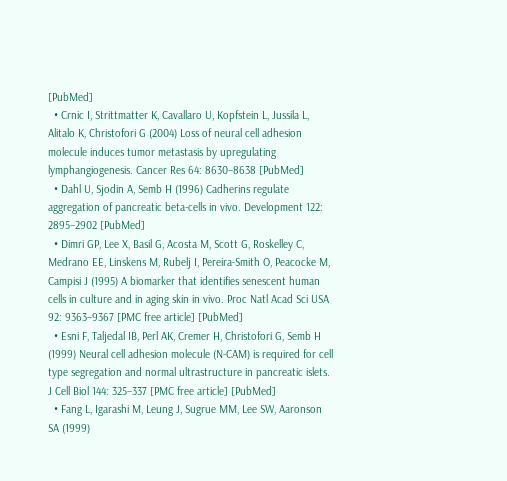[PubMed]
  • Crnic I, Strittmatter K, Cavallaro U, Kopfstein L, Jussila L, Alitalo K, Christofori G (2004) Loss of neural cell adhesion molecule induces tumor metastasis by upregulating lymphangiogenesis. Cancer Res 64: 8630–8638 [PubMed]
  • Dahl U, Sjodin A, Semb H (1996) Cadherins regulate aggregation of pancreatic beta-cells in vivo. Development 122: 2895–2902 [PubMed]
  • Dimri GP, Lee X, Basil G, Acosta M, Scott G, Roskelley C, Medrano EE, Linskens M, Rubelj I, Pereira-Smith O, Peacocke M, Campisi J (1995) A biomarker that identifies senescent human cells in culture and in aging skin in vivo. Proc Natl Acad Sci USA 92: 9363–9367 [PMC free article] [PubMed]
  • Esni F, Taljedal IB, Perl AK, Cremer H, Christofori G, Semb H (1999) Neural cell adhesion molecule (N-CAM) is required for cell type segregation and normal ultrastructure in pancreatic islets. J Cell Biol 144: 325–337 [PMC free article] [PubMed]
  • Fang L, Igarashi M, Leung J, Sugrue MM, Lee SW, Aaronson SA (1999)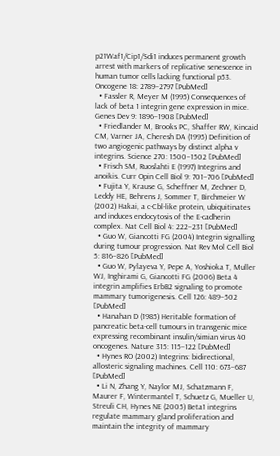p21Waf1/Cip1/Sdi1 induces permanent growth arrest with markers of replicative senescence in human tumor cells lacking functional p53. Oncogene 18: 2789–2797 [PubMed]
  • Fassler R, Meyer M (1995) Consequences of lack of beta 1 integrin gene expression in mice. Genes Dev 9: 1896–1908 [PubMed]
  • Friedlander M, Brooks PC, Shaffer RW, Kincaid CM, Varner JA, Cheresh DA (1995) Definition of two angiogenic pathways by distinct alpha v integrins. Science 270: 1500–1502 [PubMed]
  • Frisch SM, Ruoslahti E (1997) Integrins and anoikis. Curr Opin Cell Biol 9: 701–706 [PubMed]
  • Fujita Y, Krause G, Scheffner M, Zechner D, Leddy HE, Behrens J, Sommer T, Birchmeier W (2002) Hakai, a c-Cbl-like protein, ubiquitinates and induces endocytosis of the E-cadherin complex. Nat Cell Biol 4: 222–231 [PubMed]
  • Guo W, Giancotti FG (2004) Integrin signalling during tumour progression. Nat Rev Mol Cell Biol 5: 816–826 [PubMed]
  • Guo W, Pylayeva Y, Pepe A, Yoshioka T, Muller WJ, Inghirami G, Giancotti FG (2006) Beta 4 integrin amplifies ErbB2 signaling to promote mammary tumorigenesis. Cell 126: 489–502 [PubMed]
  • Hanahan D (1985) Heritable formation of pancreatic beta-cell tumours in transgenic mice expressing recombinant insulin/simian virus 40 oncogenes. Nature 315: 115–122 [PubMed]
  • Hynes RO (2002) Integrins: bidirectional, allosteric signaling machines. Cell 110: 673–687 [PubMed]
  • Li N, Zhang Y, Naylor MJ, Schatzmann F, Maurer F, Wintermantel T, Schuetz G, Mueller U, Streuli CH, Hynes NE (2005) Beta1 integrins regulate mammary gland proliferation and maintain the integrity of mammary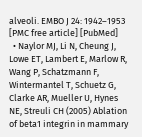alveoli. EMBO J 24: 1942–1953 [PMC free article] [PubMed]
  • Naylor MJ, Li N, Cheung J, Lowe ET, Lambert E, Marlow R, Wang P, Schatzmann F, Wintermantel T, Schuetz G, Clarke AR, Mueller U, Hynes NE, Streuli CH (2005) Ablation of beta1 integrin in mammary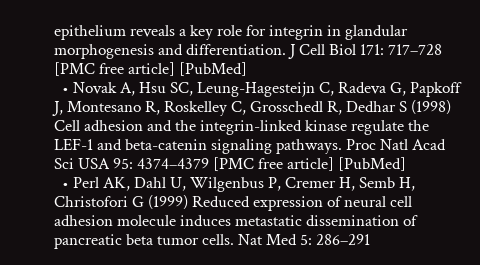epithelium reveals a key role for integrin in glandular morphogenesis and differentiation. J Cell Biol 171: 717–728 [PMC free article] [PubMed]
  • Novak A, Hsu SC, Leung-Hagesteijn C, Radeva G, Papkoff J, Montesano R, Roskelley C, Grosschedl R, Dedhar S (1998) Cell adhesion and the integrin-linked kinase regulate the LEF-1 and beta-catenin signaling pathways. Proc Natl Acad Sci USA 95: 4374–4379 [PMC free article] [PubMed]
  • Perl AK, Dahl U, Wilgenbus P, Cremer H, Semb H, Christofori G (1999) Reduced expression of neural cell adhesion molecule induces metastatic dissemination of pancreatic beta tumor cells. Nat Med 5: 286–291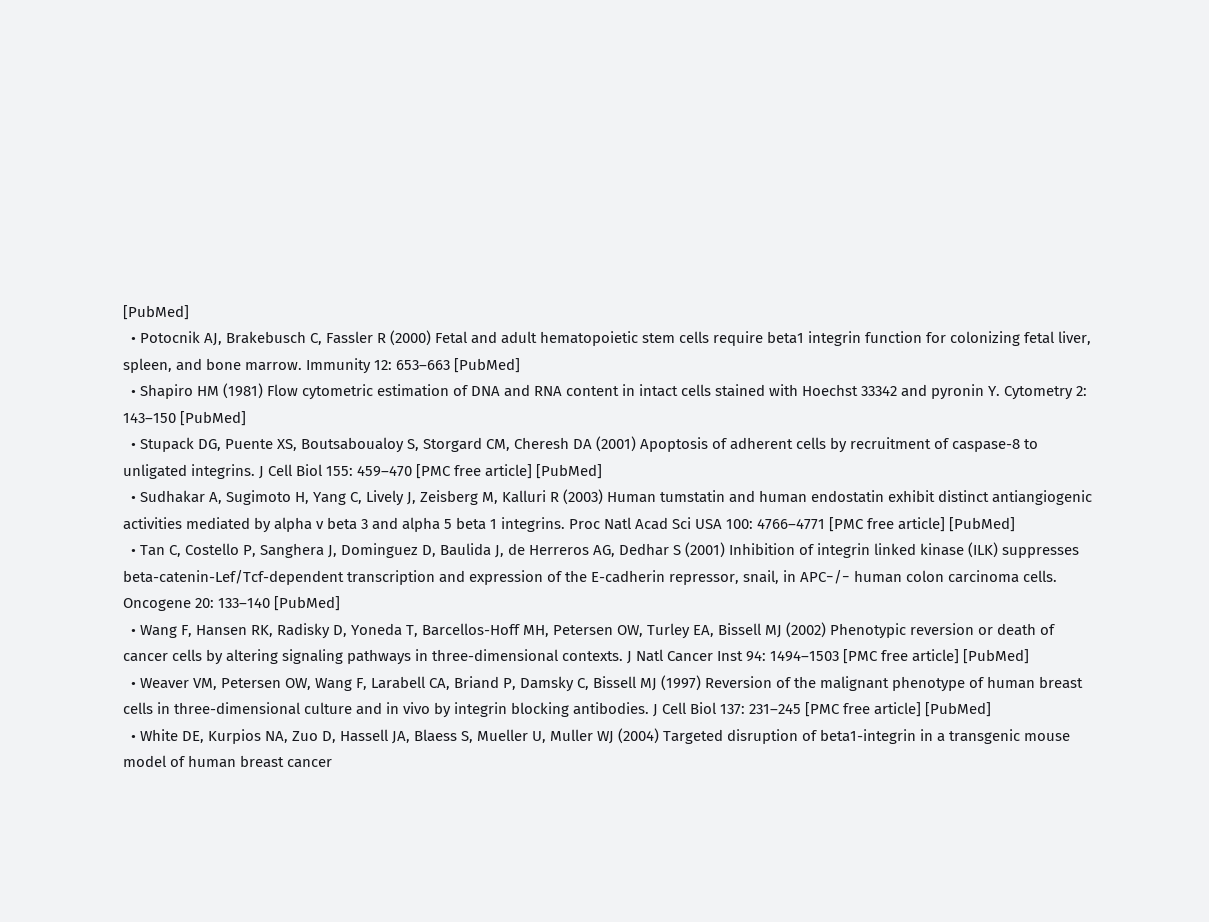[PubMed]
  • Potocnik AJ, Brakebusch C, Fassler R (2000) Fetal and adult hematopoietic stem cells require beta1 integrin function for colonizing fetal liver, spleen, and bone marrow. Immunity 12: 653–663 [PubMed]
  • Shapiro HM (1981) Flow cytometric estimation of DNA and RNA content in intact cells stained with Hoechst 33342 and pyronin Y. Cytometry 2: 143–150 [PubMed]
  • Stupack DG, Puente XS, Boutsaboualoy S, Storgard CM, Cheresh DA (2001) Apoptosis of adherent cells by recruitment of caspase-8 to unligated integrins. J Cell Biol 155: 459–470 [PMC free article] [PubMed]
  • Sudhakar A, Sugimoto H, Yang C, Lively J, Zeisberg M, Kalluri R (2003) Human tumstatin and human endostatin exhibit distinct antiangiogenic activities mediated by alpha v beta 3 and alpha 5 beta 1 integrins. Proc Natl Acad Sci USA 100: 4766–4771 [PMC free article] [PubMed]
  • Tan C, Costello P, Sanghera J, Dominguez D, Baulida J, de Herreros AG, Dedhar S (2001) Inhibition of integrin linked kinase (ILK) suppresses beta-catenin-Lef/Tcf-dependent transcription and expression of the E-cadherin repressor, snail, in APC−/− human colon carcinoma cells. Oncogene 20: 133–140 [PubMed]
  • Wang F, Hansen RK, Radisky D, Yoneda T, Barcellos-Hoff MH, Petersen OW, Turley EA, Bissell MJ (2002) Phenotypic reversion or death of cancer cells by altering signaling pathways in three-dimensional contexts. J Natl Cancer Inst 94: 1494–1503 [PMC free article] [PubMed]
  • Weaver VM, Petersen OW, Wang F, Larabell CA, Briand P, Damsky C, Bissell MJ (1997) Reversion of the malignant phenotype of human breast cells in three-dimensional culture and in vivo by integrin blocking antibodies. J Cell Biol 137: 231–245 [PMC free article] [PubMed]
  • White DE, Kurpios NA, Zuo D, Hassell JA, Blaess S, Mueller U, Muller WJ (2004) Targeted disruption of beta1-integrin in a transgenic mouse model of human breast cancer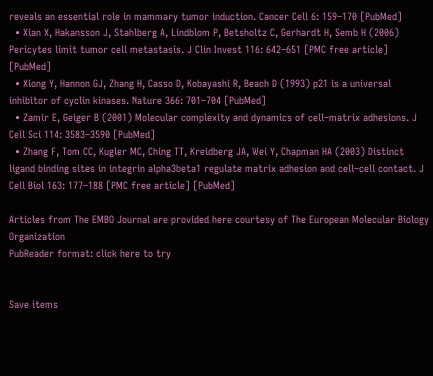reveals an essential role in mammary tumor induction. Cancer Cell 6: 159–170 [PubMed]
  • Xian X, Hakansson J, Stahlberg A, Lindblom P, Betsholtz C, Gerhardt H, Semb H (2006) Pericytes limit tumor cell metastasis. J Clin Invest 116: 642–651 [PMC free article] [PubMed]
  • Xiong Y, Hannon GJ, Zhang H, Casso D, Kobayashi R, Beach D (1993) p21 is a universal inhibitor of cyclin kinases. Nature 366: 701–704 [PubMed]
  • Zamir E, Geiger B (2001) Molecular complexity and dynamics of cell–matrix adhesions. J Cell Sci 114: 3583–3590 [PubMed]
  • Zhang F, Tom CC, Kugler MC, Ching TT, Kreidberg JA, Wei Y, Chapman HA (2003) Distinct ligand binding sites in integrin alpha3beta1 regulate matrix adhesion and cell–cell contact. J Cell Biol 163: 177–188 [PMC free article] [PubMed]

Articles from The EMBO Journal are provided here courtesy of The European Molecular Biology Organization
PubReader format: click here to try


Save items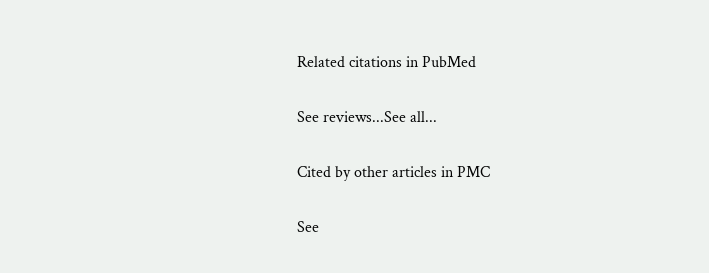Related citations in PubMed

See reviews...See all...

Cited by other articles in PMC

See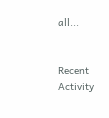all...


Recent Activity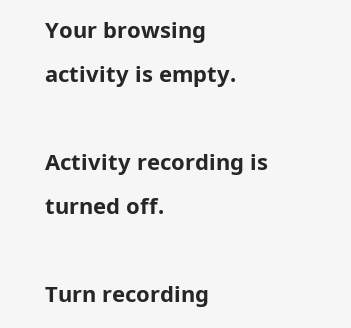Your browsing activity is empty.

Activity recording is turned off.

Turn recording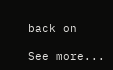back on

See more...